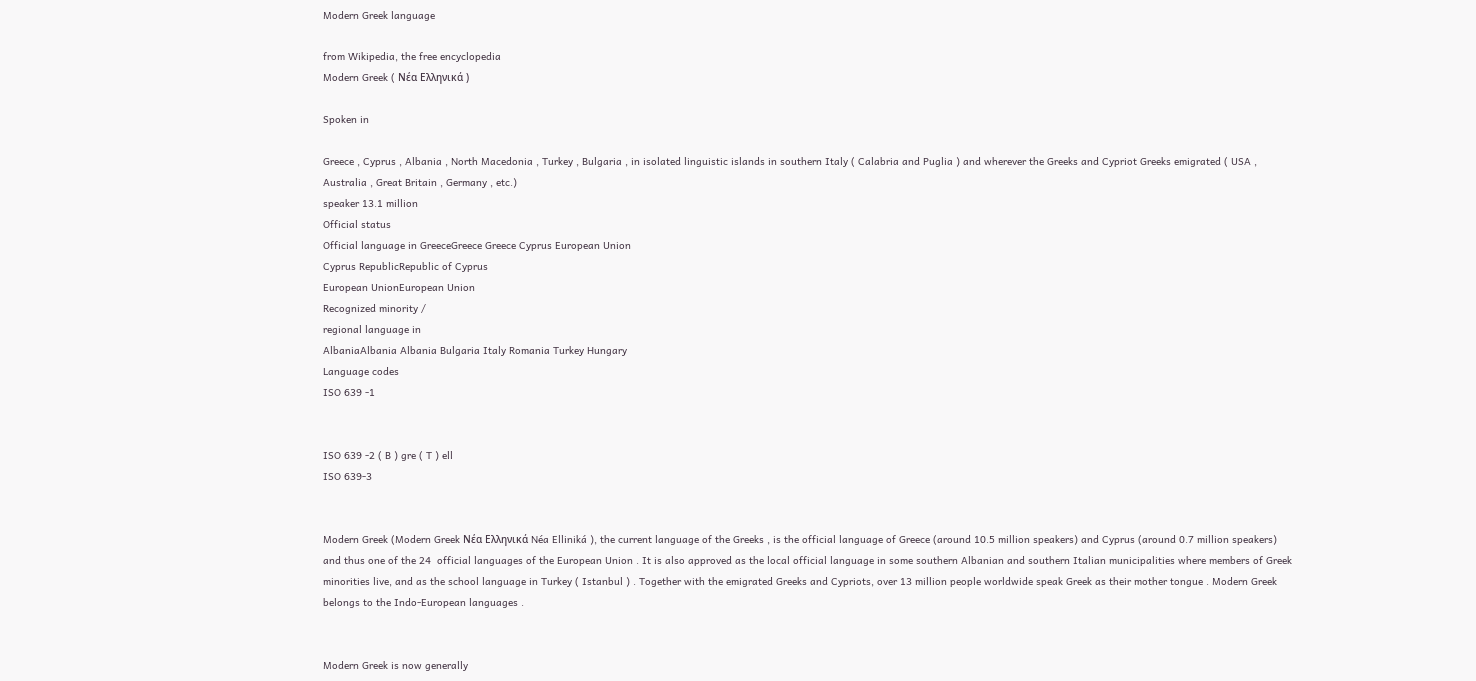Modern Greek language

from Wikipedia, the free encyclopedia
Modern Greek ( Νέα Ελληνικά )

Spoken in

Greece , Cyprus , Albania , North Macedonia , Turkey , Bulgaria , in isolated linguistic islands in southern Italy ( Calabria and Puglia ) and wherever the Greeks and Cypriot Greeks emigrated ( USA , Australia , Great Britain , Germany , etc.)
speaker 13.1 million
Official status
Official language in GreeceGreece Greece Cyprus European Union
Cyprus RepublicRepublic of Cyprus
European UnionEuropean Union
Recognized minority /
regional language in
AlbaniaAlbania Albania Bulgaria Italy Romania Turkey Hungary
Language codes
ISO 639 -1


ISO 639 -2 ( B ) gre ( T ) ell
ISO 639-3


Modern Greek (Modern Greek Νέα Ελληνικά Néa Elliniká ), the current language of the Greeks , is the official language of Greece (around 10.5 million speakers) and Cyprus (around 0.7 million speakers) and thus one of the 24  official languages of the European Union . It is also approved as the local official language in some southern Albanian and southern Italian municipalities where members of Greek minorities live, and as the school language in Turkey ( Istanbul ) . Together with the emigrated Greeks and Cypriots, over 13 million people worldwide speak Greek as their mother tongue . Modern Greek belongs to the Indo-European languages .


Modern Greek is now generally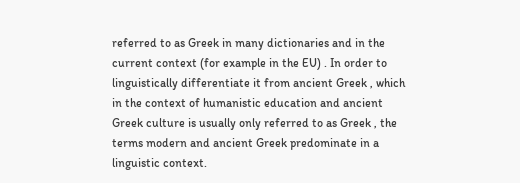referred to as Greek in many dictionaries and in the current context (for example in the EU) . In order to linguistically differentiate it from ancient Greek , which in the context of humanistic education and ancient Greek culture is usually only referred to as Greek , the terms modern and ancient Greek predominate in a linguistic context.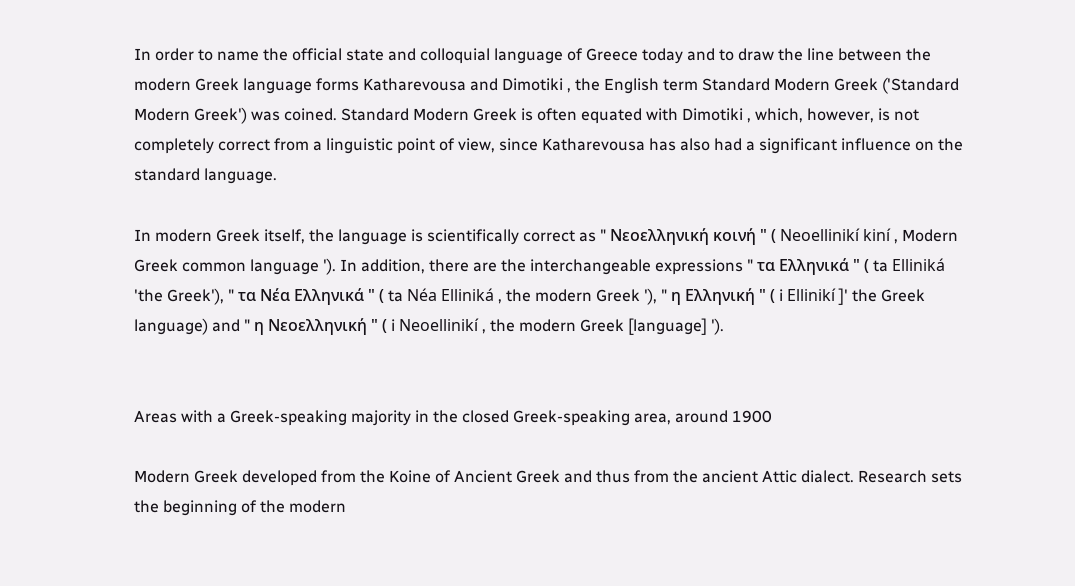In order to name the official state and colloquial language of Greece today and to draw the line between the modern Greek language forms Katharevousa and Dimotiki , the English term Standard Modern Greek ('Standard Modern Greek') was coined. Standard Modern Greek is often equated with Dimotiki , which, however, is not completely correct from a linguistic point of view, since Katharevousa has also had a significant influence on the standard language.

In modern Greek itself, the language is scientifically correct as " Νεοελληνική κοινή " ( Neoellinikí kiní , Modern Greek common language '). In addition, there are the interchangeable expressions " τα Ελληνικά " ( ta Elliniká 'the Greek'), " τα Νέα Ελληνικά " ( ta Néa Elliniká , the modern Greek '), " η Ελληνική " ( i Ellinikí ]' the Greek language) and " η Νεοελληνική " ( i Neoellinikí , the modern Greek [language] ').


Areas with a Greek-speaking majority in the closed Greek-speaking area, around 1900

Modern Greek developed from the Koine of Ancient Greek and thus from the ancient Attic dialect. Research sets the beginning of the modern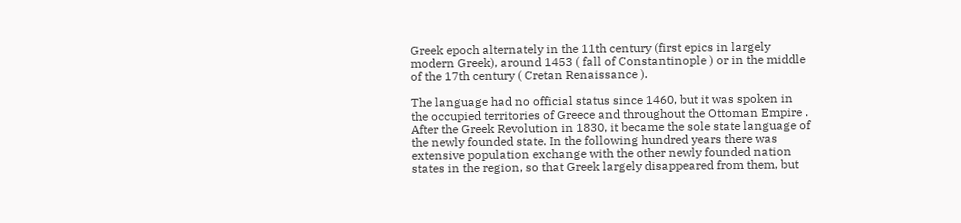Greek epoch alternately in the 11th century (first epics in largely modern Greek), around 1453 ( fall of Constantinople ) or in the middle of the 17th century ( Cretan Renaissance ).

The language had no official status since 1460, but it was spoken in the occupied territories of Greece and throughout the Ottoman Empire . After the Greek Revolution in 1830, it became the sole state language of the newly founded state. In the following hundred years there was extensive population exchange with the other newly founded nation states in the region, so that Greek largely disappeared from them, but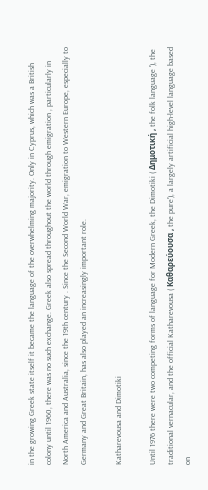in the growing Greek state itself it became the language of the overwhelming majority. Only in Cyprus, which was a British colony until 1960, there was no such exchange. Greek also spread throughout the world through emigration , particularly in North America and Australia, since the 19th century . Since the Second World War, emigration to Western Europe, especially to Germany and Great Britain, has also played an increasingly important role.

Katharevousa and Dimotiki

Until 1976 there were two competing forms of language for Modern Greek, the Dimotiki ( Δημοτική , the folk language '), the traditional vernacular, and the official Katharevousa ( Καθαρεύουσα , the pure'), a largely artificial high-level language based on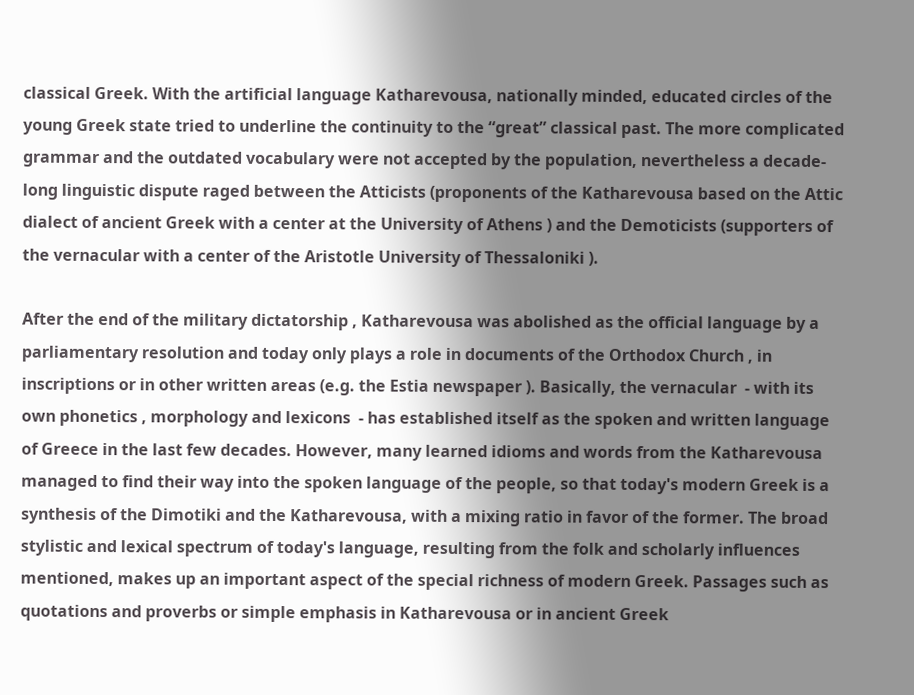classical Greek. With the artificial language Katharevousa, nationally minded, educated circles of the young Greek state tried to underline the continuity to the “great” classical past. The more complicated grammar and the outdated vocabulary were not accepted by the population, nevertheless a decade-long linguistic dispute raged between the Atticists (proponents of the Katharevousa based on the Attic dialect of ancient Greek with a center at the University of Athens ) and the Demoticists (supporters of the vernacular with a center of the Aristotle University of Thessaloniki ).

After the end of the military dictatorship , Katharevousa was abolished as the official language by a parliamentary resolution and today only plays a role in documents of the Orthodox Church , in inscriptions or in other written areas (e.g. the Estia newspaper ). Basically, the vernacular  - with its own phonetics , morphology and lexicons  - has established itself as the spoken and written language of Greece in the last few decades. However, many learned idioms and words from the Katharevousa managed to find their way into the spoken language of the people, so that today's modern Greek is a synthesis of the Dimotiki and the Katharevousa, with a mixing ratio in favor of the former. The broad stylistic and lexical spectrum of today's language, resulting from the folk and scholarly influences mentioned, makes up an important aspect of the special richness of modern Greek. Passages such as quotations and proverbs or simple emphasis in Katharevousa or in ancient Greek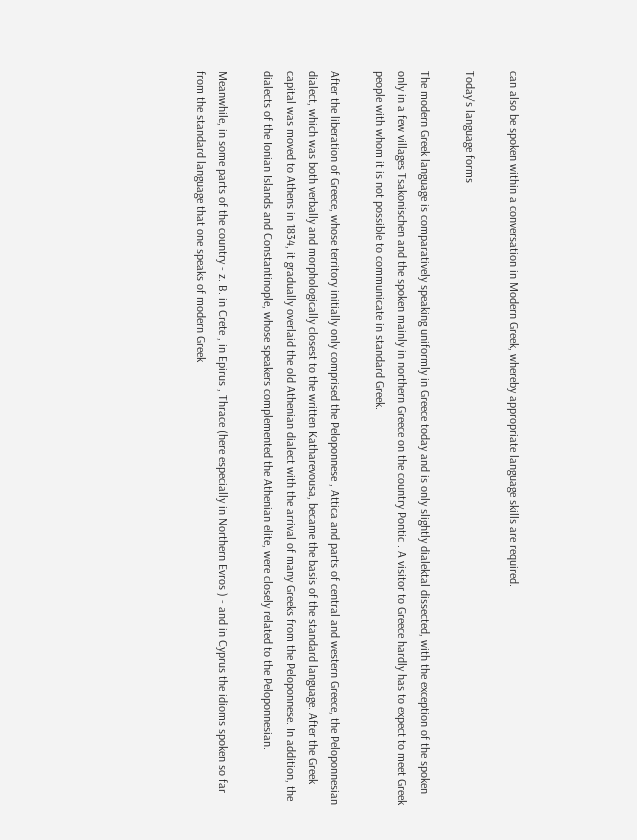can also be spoken within a conversation in Modern Greek, whereby appropriate language skills are required.

Today's language forms

The modern Greek language is comparatively speaking uniformly in Greece today and is only slightly dialektal dissected, with the exception of the spoken only in a few villages Tsakonischen and the spoken mainly in northern Greece on the country Pontic . A visitor to Greece hardly has to expect to meet Greek people with whom it is not possible to communicate in standard Greek.

After the liberation of Greece, whose territory initially only comprised the Peloponnese , Attica and parts of central and western Greece, the Peloponnesian dialect, which was both verbally and morphologically closest to the written Katharevousa, became the basis of the standard language. After the Greek capital was moved to Athens in 1834, it gradually overlaid the old Athenian dialect with the arrival of many Greeks from the Peloponnese. In addition, the dialects of the Ionian Islands and Constantinople, whose speakers complemented the Athenian elite, were closely related to the Peloponnesian.

Meanwhile, in some parts of the country - z. B. in Crete , in Epirus , Thrace (here especially in Northern Evros ) - and in Cyprus the idioms spoken so far from the standard language that one speaks of modern Greek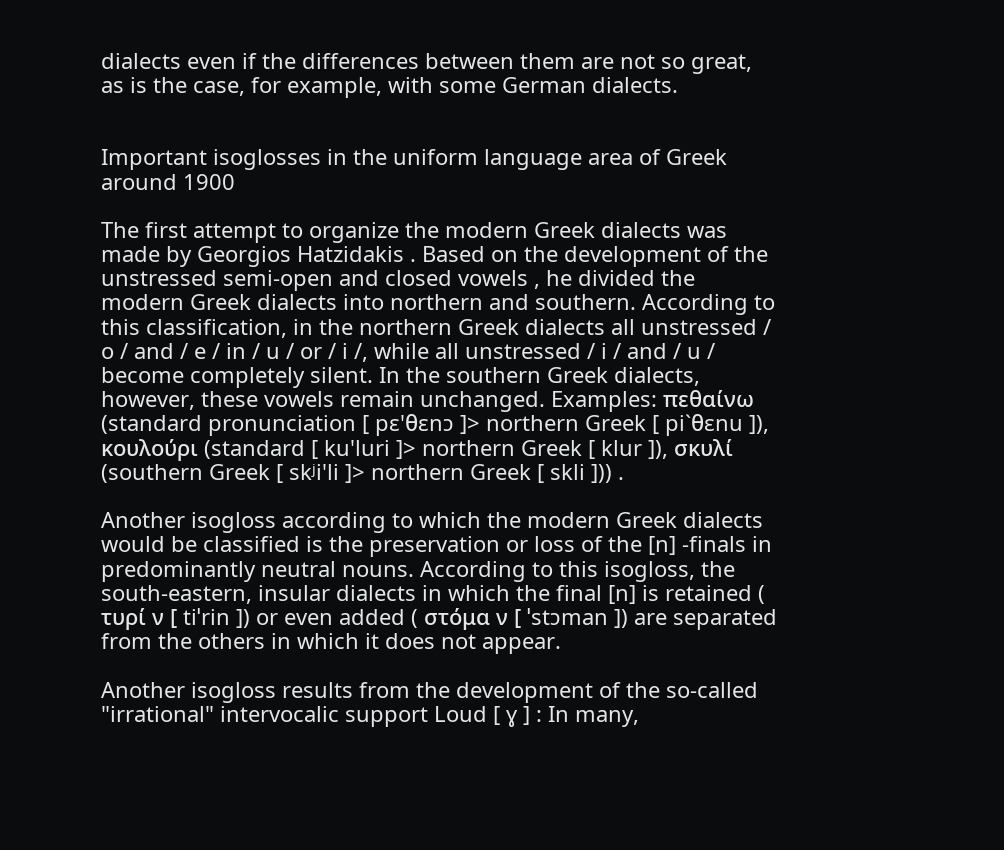dialects even if the differences between them are not so great, as is the case, for example, with some German dialects.


Important isoglosses in the uniform language area of Greek around 1900

The first attempt to organize the modern Greek dialects was made by Georgios Hatzidakis . Based on the development of the unstressed semi-open and closed vowels , he divided the modern Greek dialects into northern and southern. According to this classification, in the northern Greek dialects all unstressed / o / and / e / in / u / or / i /, while all unstressed / i / and / u / become completely silent. In the southern Greek dialects, however, these vowels remain unchanged. Examples: πεθαίνω (standard pronunciation [ pɛ'θɛnɔ ]> northern Greek [ pi`θɛnu ]), κουλούρι (standard [ ku'luri ]> northern Greek [ klur ]), σκυλί (southern Greek [ skʲi'li ]> northern Greek [ skli ])) .

Another isogloss according to which the modern Greek dialects would be classified is the preservation or loss of the [n] -finals in predominantly neutral nouns. According to this isogloss, the south-eastern, insular dialects in which the final [n] is retained ( τυρί ν [ tiˈrin ]) or even added ( στόμα ν [ ˈstɔman ]) are separated from the others in which it does not appear.

Another isogloss results from the development of the so-called "irrational" intervocalic support Loud [ ɣ ] : In many,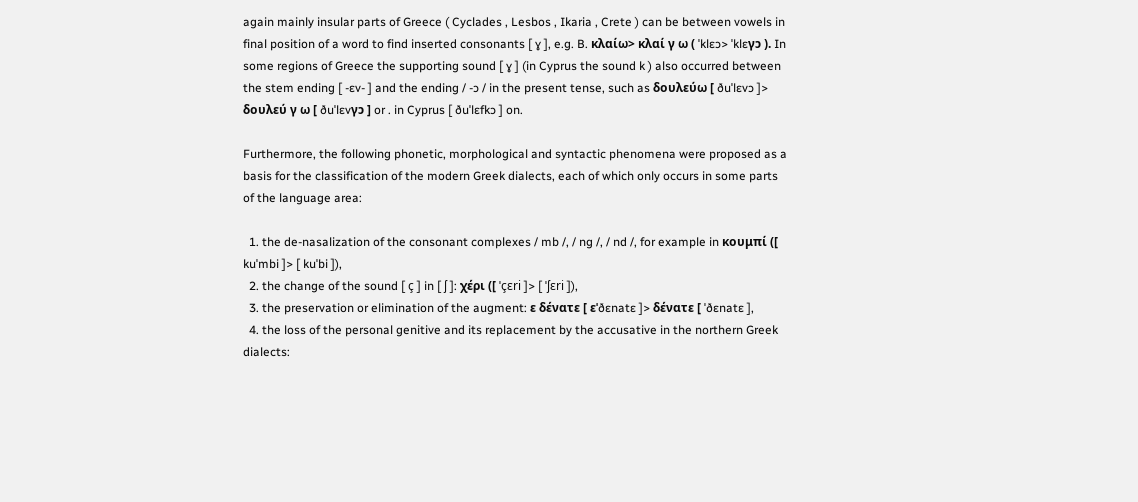again mainly insular parts of Greece ( Cyclades , Lesbos , Ikaria , Crete ) can be between vowels in final position of a word to find inserted consonants [ ɣ ], e.g. B. κλαίω> κλαί γ ω ( ˈklɛɔ> ˈklɛγɔ ). In some regions of Greece the supporting sound [ ɣ ] (in Cyprus the sound k ) also occurred between the stem ending [ -ɛv- ] and the ending / -ɔ / in the present tense, such as δουλεύω [ ðuˈlɛvɔ ]> δουλεύ γ ω [ ðuˈlɛvγɔ ] or . in Cyprus [ ðuˈlɛfkɔ ] on.

Furthermore, the following phonetic, morphological and syntactic phenomena were proposed as a basis for the classification of the modern Greek dialects, each of which only occurs in some parts of the language area:

  1. the de-nasalization of the consonant complexes / mb /, / ng /, / nd /, for example in κουμπί ([ kuˈmbi ]> [ kuˈbi ]),
  2. the change of the sound [ ç ] in [ ʃ ]: χέρι ([ ˈçɛri ]> [ ˈʃɛri ]),
  3. the preservation or elimination of the augment: ε δένατε [ εˈðɛnatɛ ]> δένατε [ ˈðɛnatɛ ],
  4. the loss of the personal genitive and its replacement by the accusative in the northern Greek dialects: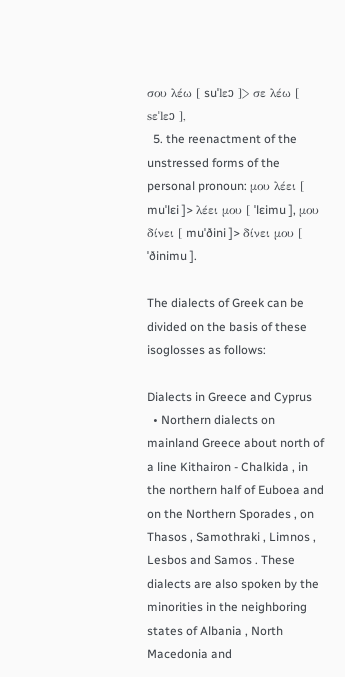σου λέω [ suˈlεɔ ]> σε λέω [ sεˈlεɔ ],
  5. the reenactment of the unstressed forms of the personal pronoun: μου λέει [ muˈlɛi ]> λέει μου [ ˈlɛimu ], μου δίνει [ muˈðini ]> δίνει μου [ ˈðinimu ].

The dialects of Greek can be divided on the basis of these isoglosses as follows:

Dialects in Greece and Cyprus
  • Northern dialects on mainland Greece about north of a line Kithairon - Chalkida , in the northern half of Euboea and on the Northern Sporades , on Thasos , Samothraki , Limnos , Lesbos and Samos . These dialects are also spoken by the minorities in the neighboring states of Albania , North Macedonia and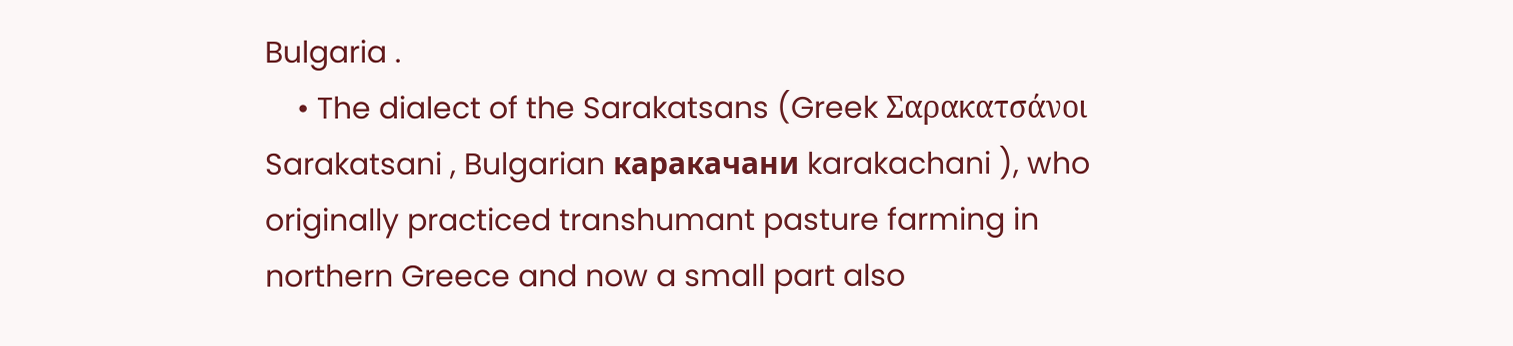Bulgaria .
    • The dialect of the Sarakatsans (Greek Σαρακατσάνοι Sarakatsani , Bulgarian каракачани karakachani ), who originally practiced transhumant pasture farming in northern Greece and now a small part also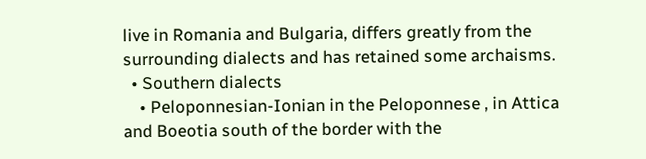live in Romania and Bulgaria, differs greatly from the surrounding dialects and has retained some archaisms.
  • Southern dialects
    • Peloponnesian-Ionian in the Peloponnese , in Attica and Boeotia south of the border with the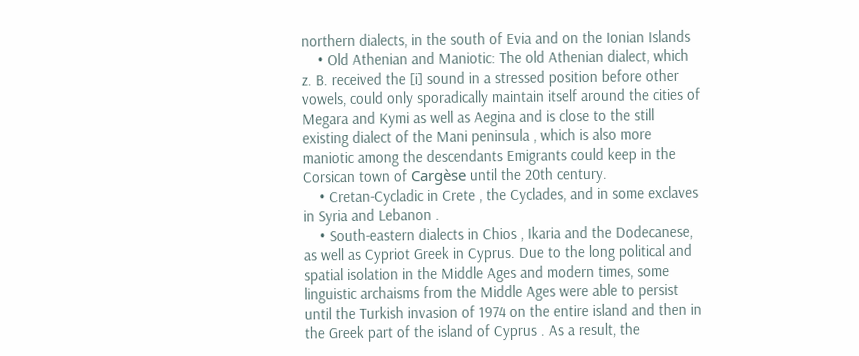northern dialects, in the south of Evia and on the Ionian Islands
    • Old Athenian and Maniotic: The old Athenian dialect, which z. B. received the [i] sound in a stressed position before other vowels, could only sporadically maintain itself around the cities of Megara and Kymi as well as Aegina and is close to the still existing dialect of the Mani peninsula , which is also more maniotic among the descendants Emigrants could keep in the Corsican town of Cargèse until the 20th century.
    • Cretan-Cycladic in Crete , the Cyclades, and in some exclaves in Syria and Lebanon .
    • South-eastern dialects in Chios , Ikaria and the Dodecanese, as well as Cypriot Greek in Cyprus. Due to the long political and spatial isolation in the Middle Ages and modern times, some linguistic archaisms from the Middle Ages were able to persist until the Turkish invasion of 1974 on the entire island and then in the Greek part of the island of Cyprus . As a result, the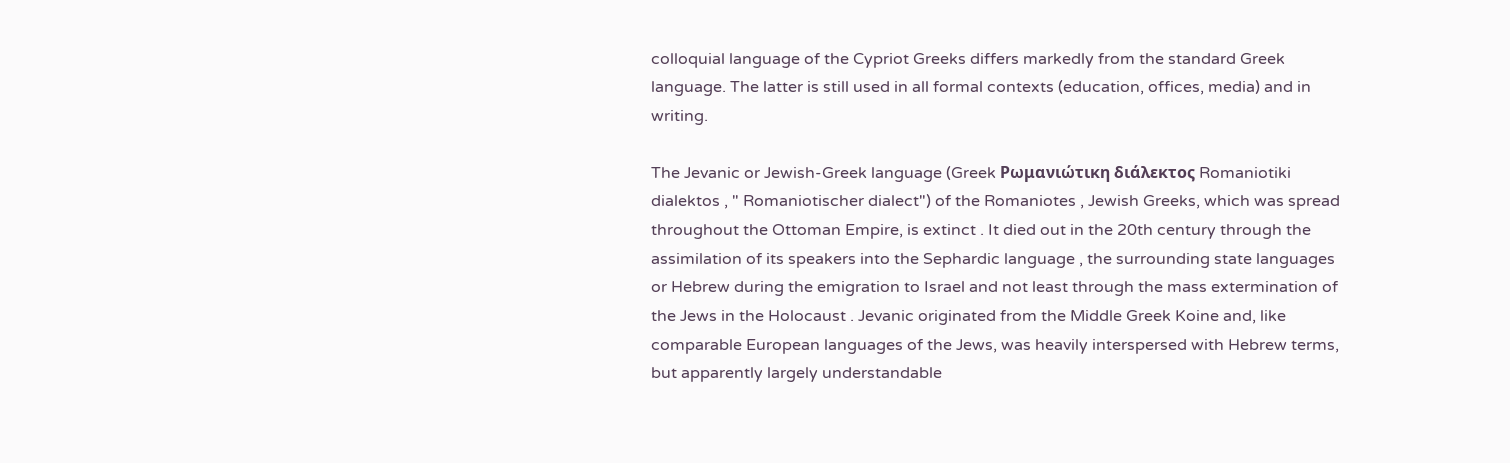colloquial language of the Cypriot Greeks differs markedly from the standard Greek language. The latter is still used in all formal contexts (education, offices, media) and in writing.

The Jevanic or Jewish-Greek language (Greek Ρωμανιώτικη διάλεκτος Romaniotiki dialektos , " Romaniotischer dialect") of the Romaniotes , Jewish Greeks, which was spread throughout the Ottoman Empire, is extinct . It died out in the 20th century through the assimilation of its speakers into the Sephardic language , the surrounding state languages or Hebrew during the emigration to Israel and not least through the mass extermination of the Jews in the Holocaust . Jevanic originated from the Middle Greek Koine and, like comparable European languages of the Jews, was heavily interspersed with Hebrew terms, but apparently largely understandable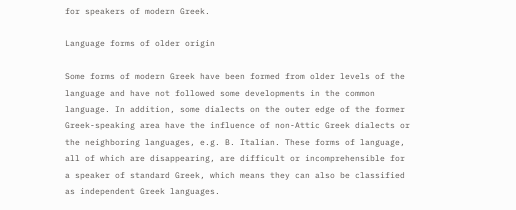for speakers of modern Greek.

Language forms of older origin

Some forms of modern Greek have been formed from older levels of the language and have not followed some developments in the common language. In addition, some dialects on the outer edge of the former Greek-speaking area have the influence of non-Attic Greek dialects or the neighboring languages, e.g. B. Italian. These forms of language, all of which are disappearing, are difficult or incomprehensible for a speaker of standard Greek, which means they can also be classified as independent Greek languages.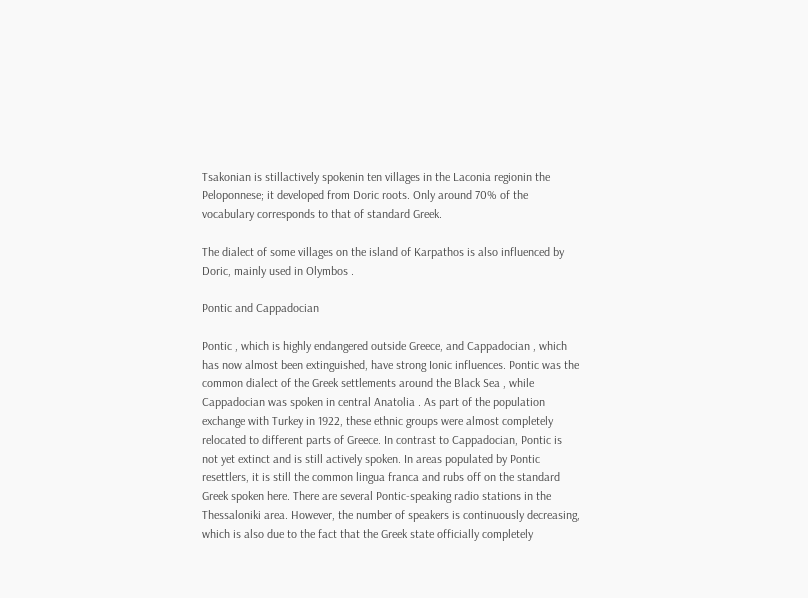Tsakonian is stillactively spokenin ten villages in the Laconia regionin the Peloponnese; it developed from Doric roots. Only around 70% of the vocabulary corresponds to that of standard Greek.

The dialect of some villages on the island of Karpathos is also influenced by Doric, mainly used in Olymbos .

Pontic and Cappadocian

Pontic , which is highly endangered outside Greece, and Cappadocian , which has now almost been extinguished, have strong Ionic influences. Pontic was the common dialect of the Greek settlements around the Black Sea , while Cappadocian was spoken in central Anatolia . As part of the population exchange with Turkey in 1922, these ethnic groups were almost completely relocated to different parts of Greece. In contrast to Cappadocian, Pontic is not yet extinct and is still actively spoken. In areas populated by Pontic resettlers, it is still the common lingua franca and rubs off on the standard Greek spoken here. There are several Pontic-speaking radio stations in the Thessaloniki area. However, the number of speakers is continuously decreasing, which is also due to the fact that the Greek state officially completely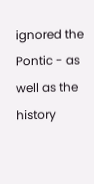ignored the Pontic - as well as the history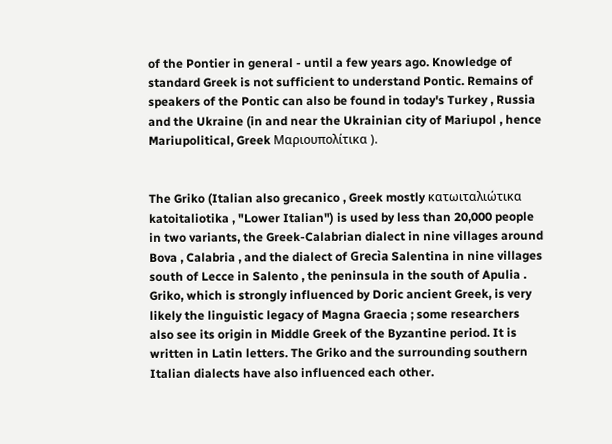of the Pontier in general - until a few years ago. Knowledge of standard Greek is not sufficient to understand Pontic. Remains of speakers of the Pontic can also be found in today's Turkey , Russia and the Ukraine (in and near the Ukrainian city of Mariupol , hence Mariupolitical, Greek Μαριουπολίτικα ).


The Griko (Italian also grecanico , Greek mostly κατωιταλιώτικα katoitaliotika , "Lower Italian") is used by less than 20,000 people in two variants, the Greek-Calabrian dialect in nine villages around Bova , Calabria , and the dialect of Grecìa Salentina in nine villages south of Lecce in Salento , the peninsula in the south of Apulia . Griko, which is strongly influenced by Doric ancient Greek, is very likely the linguistic legacy of Magna Graecia ; some researchers also see its origin in Middle Greek of the Byzantine period. It is written in Latin letters. The Griko and the surrounding southern Italian dialects have also influenced each other.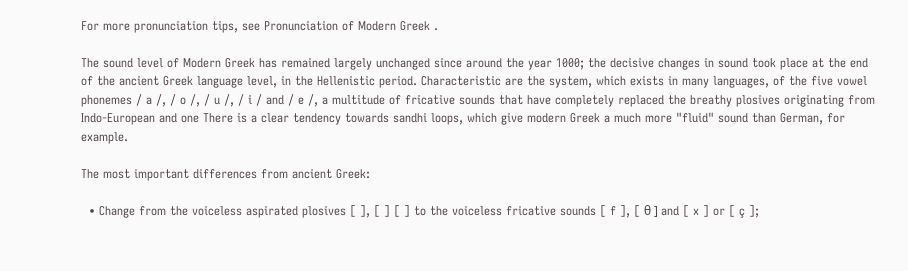For more pronunciation tips, see Pronunciation of Modern Greek .

The sound level of Modern Greek has remained largely unchanged since around the year 1000; the decisive changes in sound took place at the end of the ancient Greek language level, in the Hellenistic period. Characteristic are the system, which exists in many languages, of the five vowel phonemes / a /, / o /, / u /, / i / and / e /, a multitude of fricative sounds that have completely replaced the breathy plosives originating from Indo-European and one There is a clear tendency towards sandhi loops, which give modern Greek a much more "fluid" sound than German, for example.

The most important differences from ancient Greek:

  • Change from the voiceless aspirated plosives [ ], [ ] [ ] to the voiceless fricative sounds [ f ], [ θ ] and [ x ] or [ ç ];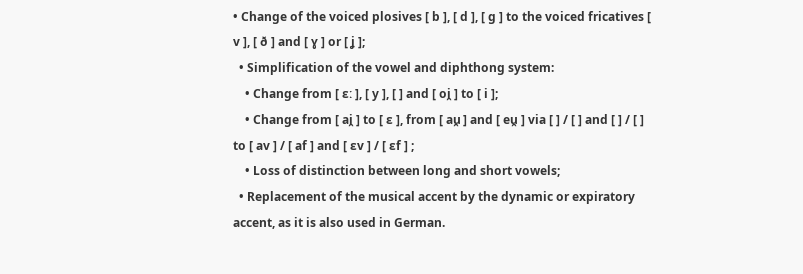• Change of the voiced plosives [ b ], [ d ], [ g ] to the voiced fricatives [ v ], [ ð ] and [ ɣ ] or [ ʝ ];
  • Simplification of the vowel and diphthong system:
    • Change from [ ɛː ], [ y ], [ ] and [ oi̯ ] to [ i ];
    • Change from [ ai̯ ] to [ ɛ ], from [ au̯ ] and [ eu̯ ] via [ ] / [ ] and [ ] / [ ] to [ av ] / [ af ] and [ ɛv ] / [ ɛf ] ;
    • Loss of distinction between long and short vowels;
  • Replacement of the musical accent by the dynamic or expiratory accent, as it is also used in German.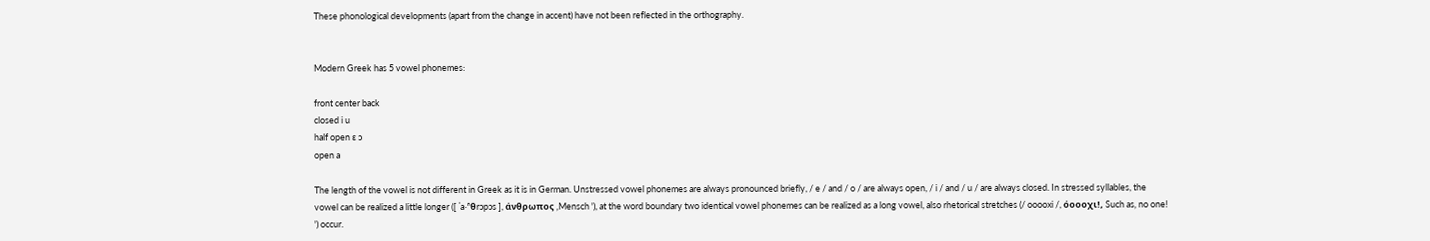These phonological developments (apart from the change in accent) have not been reflected in the orthography.


Modern Greek has 5 vowel phonemes:

front center back
closed i u
half open ɛ ɔ
open a

The length of the vowel is not different in Greek as it is in German. Unstressed vowel phonemes are always pronounced briefly, / e / and / o / are always open, / i / and / u / are always closed. In stressed syllables, the vowel can be realized a little longer ([ ˈaˑⁿθrɔpɔs ], άνθρωπος ‚Mensch '), at the word boundary two identical vowel phonemes can be realized as a long vowel, also rhetorical stretches (/ ooooxi /, όοοοχι!, Such as‚ no one! ') occur.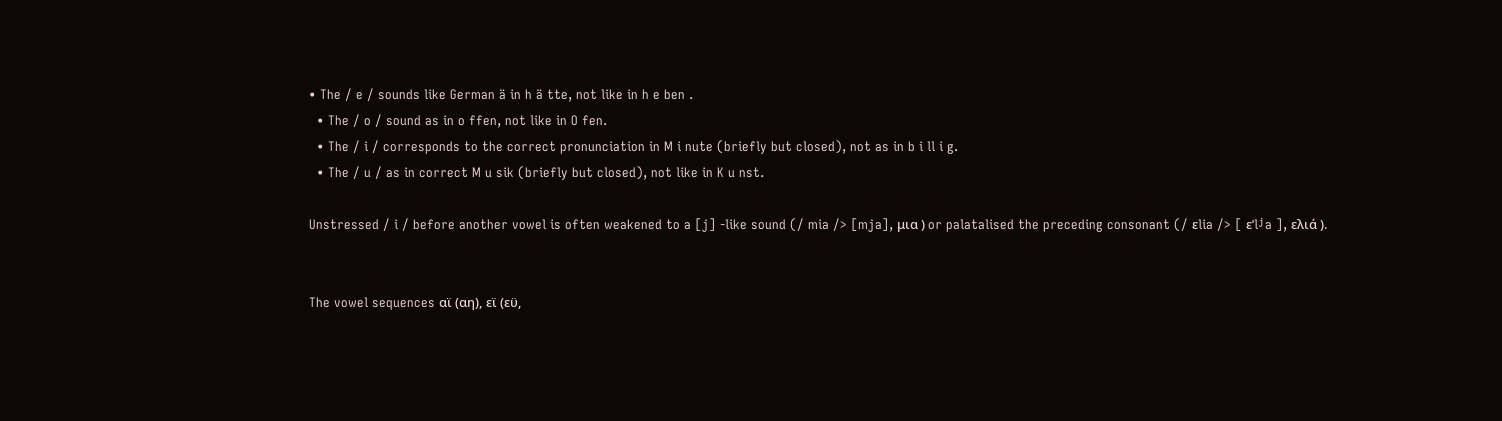• The / e / sounds like German ä in h ä tte, not like in h e ben .
  • The / o / sound as in o ffen, not like in O fen.
  • The / i / corresponds to the correct pronunciation in M i nute (briefly but closed), not as in b i ll i g.
  • The / u / as in correct M u sik (briefly but closed), not like in K u nst.

Unstressed / i / before another vowel is often weakened to a [j] -like sound (/ mia /> [mja], μια ) or palatalised the preceding consonant (/ εlia /> [ εˈlʲa ], ελιά ).


The vowel sequences αϊ (αη), εϊ (εϋ,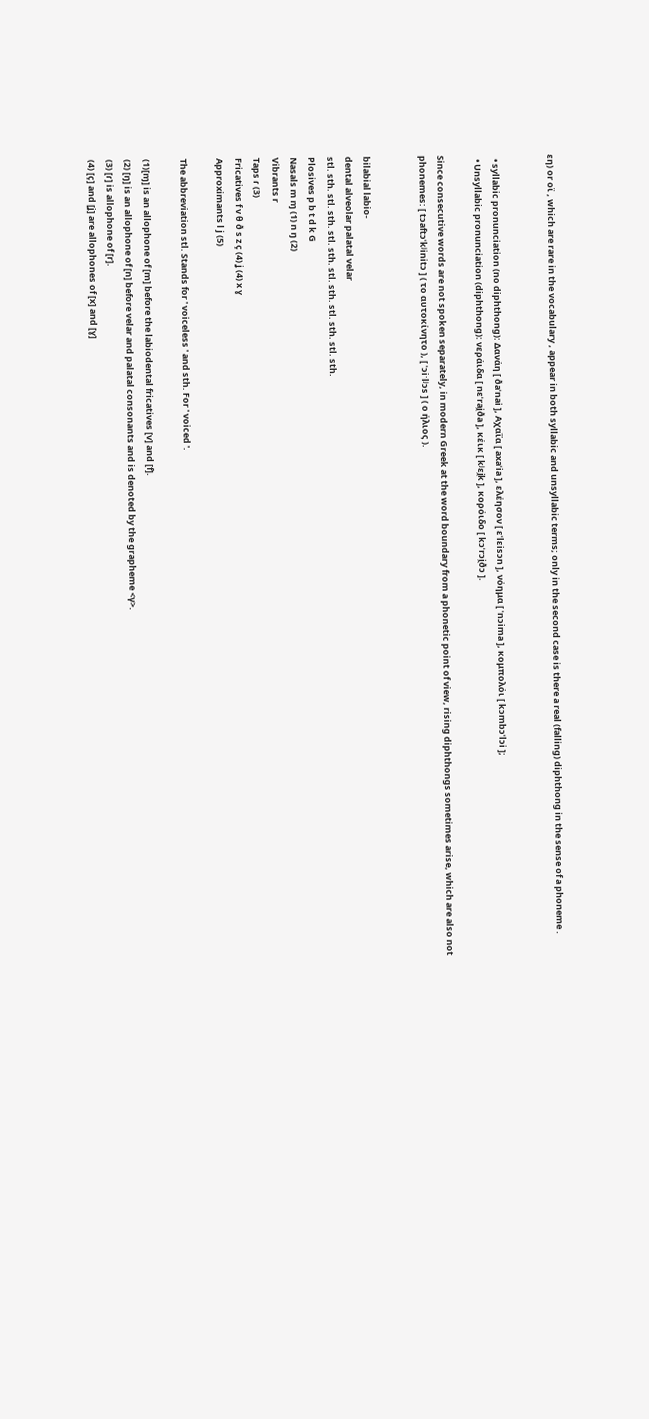εη) or οϊ , which are rare in the vocabulary , appear in both syllabic and unsyllabic terms; only in the second case is there a real (falling) diphthong in the sense of a phoneme .


  • syllabic pronunciation (no diphthong): Δανάη [ ðaˈnai ], Αχαΐα [ axaˈia ], ελέησον [ εˈlεisɔn ], νόημα [ ˈnɔima ], κομπολόι [ kɔmbɔˈlɔi ];
  • Unsyllabic pronunciation (diphthong): νεράιδα [ nεˈrai̯ða ], κέικ [ kʲεi̯k ], κορόιδο [ kɔˈrɔi̯ðɔ ].

Since consecutive words are not spoken separately, in modern Greek at the word boundary from a phonetic point of view, rising diphthongs sometimes arise, which are also not phonemes: [ tɔaftɔˈkʲinitɔ ] ( το αυτοκίνητο ), [ ˈɔiˑlʲɔs ] ( ο ήλιος ).


bilabial labio-
dental alveolar palatal velar
stl. sth. stl. sth. stl. sth. stl. sth. stl. sth. stl. sth.
Plosives p b t d k G
Nasals m ɱ (1) n ŋ (2)
Vibrants r
Taps ɾ (3)
Fricatives f v θ ð s z ç (4) ʝ (4) x ɣ
Approximants l j (5)

The abbreviation stl. Stands for ' voiceless ' and sth. For ' voiced '.

(1)[ɱ] is an allophone of [m] before the labiodental fricatives [v] and [f].
(2) [ŋ] is an allophone of [n] before velar and palatal consonants and is denoted by the grapheme <γ>.
(3) [ɾ] is allophone of [r].
(4) [ç] and [ʝ] are allophones of [x] and [ɣ]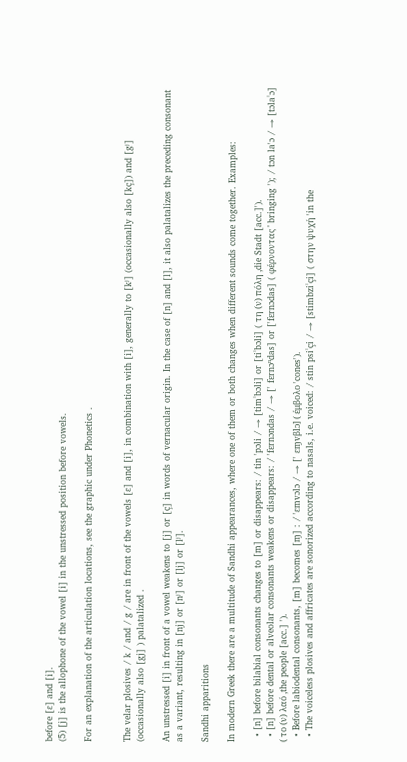before [ɛ] and [i].
(5) [j] is the allophone of the vowel [i] in the unstressed position before vowels.

For an explanation of the articulation locations, see the graphic under Phonetics .


The velar plosives / k / and / g / are in front of the vowels [ɛ] and [i], in combination with [i], generally to [kʲ] (occasionally also [kç]) and [gʲ] (occasionally also [gj] ) palatalized .

An unstressed [i] in front of a vowel weakens to [j] or [ç] in words of vernacular origin. In the case of [n] and [l], it also palatalizes the preceding consonant as a variant, resulting in [nj] or [nʲ] or [lj] or [lʲ].

Sandhi apparitions

In modern Greek there are a multitude of Sandhi appearances, where one of them or both changes when different sounds come together. Examples:

  • [n] before bilabial consonants changes to [m] or disappears: / tin 'pɔli / → [timˈbɔli] or [tiˈbɔli] ( τη (ν) πόλη ‚die Stadt [acc.]').
  • [n] before dental or alveolar consonants weakens or disappears: / 'fεrnɔndas / → [' fεrnɔⁿdas] or ['fεrnɔdas] ( φέρνοντας ' bringing '); / tɔn la'ɔ / → [tɔlaˈɔ] ( το (ν) λαό ‚the people [acc.] ').
  • Before labiodental consonants, [m] becomes [ɱ] : / 'ɛmvɔlɔ / → [' ɛɱvβlɔ] ( έμβολο 'cones').
  • The voiceless plosives and affricates are sonorized according to nasals, i.e. voiced: / stin psiˈçi / → [stimbziˈçi] ( στην ψυχή 'in the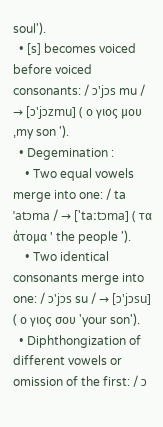soul').
  • [s] becomes voiced before voiced consonants: / ɔ'jɔs mu / → [ɔ'jɔzmu] ( ο γιος μου ‚my son ').
  • Degemination :
    • Two equal vowels merge into one: / ta ˈatɔma / → ['taːtɔma] ( τα άτομα ' the people ').
    • Two identical consonants merge into one: / ɔ'jɔs su / → [ɔ'jɔsu] ( ο γιος σου 'your son').
  • Diphthongization of different vowels or omission of the first: / ɔ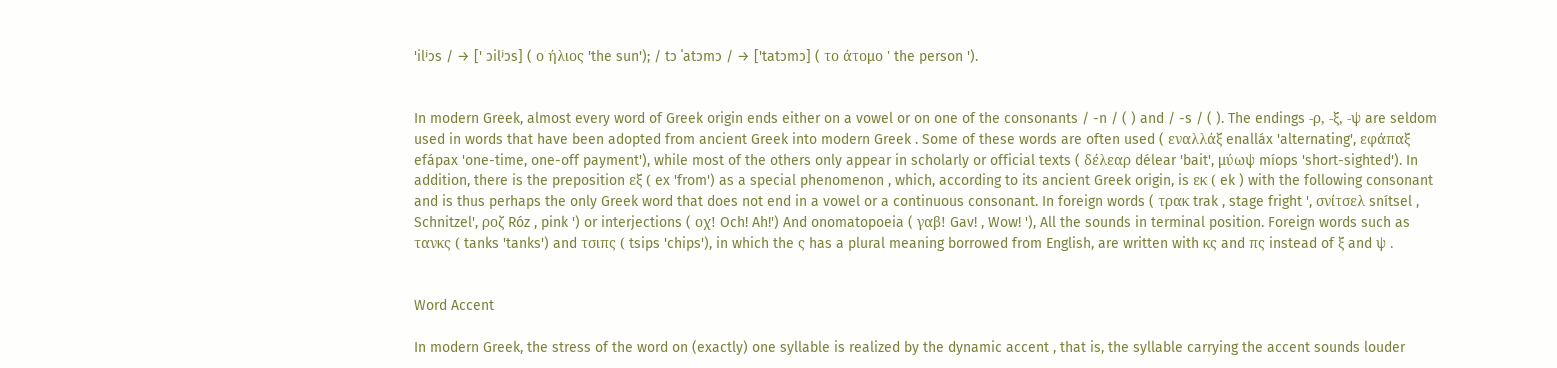'ilʲɔs / → [' ɔilʲɔs] ( ο ήλιος 'the sun'); / tɔ ˈatɔmɔ / → ['tatɔmɔ] ( το άτομο ' the person ').


In modern Greek, almost every word of Greek origin ends either on a vowel or on one of the consonants / -n / ( ) and / -s / ( ). The endings -ρ, -ξ, -ψ are seldom used in words that have been adopted from ancient Greek into modern Greek . Some of these words are often used ( εναλλάξ enalláx 'alternating', εφάπαξ efápax 'one-time, one-off payment'), while most of the others only appear in scholarly or official texts ( δέλεαρ délear 'bait', μύωψ míops 'short-sighted'). In addition, there is the preposition εξ ( ex 'from') as a special phenomenon , which, according to its ancient Greek origin, is εκ ( ek ) with the following consonant and is thus perhaps the only Greek word that does not end in a vowel or a continuous consonant. In foreign words ( τρακ trak , stage fright ', σνίτσελ snítsel , Schnitzel', ροζ Róz , pink ') or interjections ( οχ! Och! Ah!') And onomatopoeia ( γαβ! Gav! , Wow! '), All the sounds in terminal position. Foreign words such as τανκς ( tanks 'tanks') and τσιπς ( tsips 'chips'), in which the ς has a plural meaning borrowed from English, are written with κς and πς instead of ξ and ψ .


Word Accent

In modern Greek, the stress of the word on (exactly) one syllable is realized by the dynamic accent , that is, the syllable carrying the accent sounds louder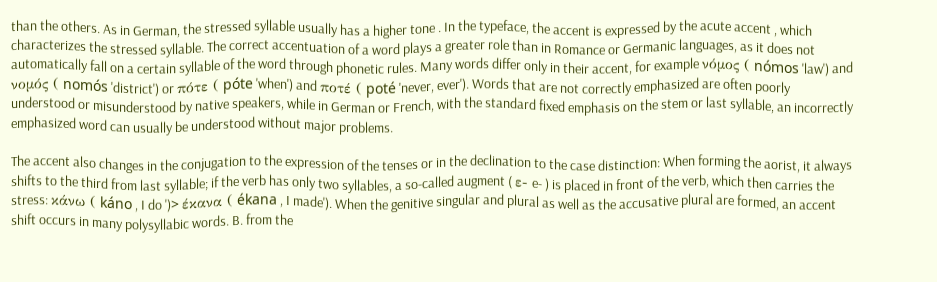than the others. As in German, the stressed syllable usually has a higher tone . In the typeface, the accent is expressed by the acute accent , which characterizes the stressed syllable. The correct accentuation of a word plays a greater role than in Romance or Germanic languages, as it does not automatically fall on a certain syllable of the word through phonetic rules. Many words differ only in their accent, for example νόμος ( nómos 'law') and νομός ( nomós 'district') or πότε ( póte 'when') and ποτέ ( poté 'never, ever'). Words that are not correctly emphasized are often poorly understood or misunderstood by native speakers, while in German or French, with the standard fixed emphasis on the stem or last syllable, an incorrectly emphasized word can usually be understood without major problems.

The accent also changes in the conjugation to the expression of the tenses or in the declination to the case distinction: When forming the aorist, it always shifts to the third from last syllable; if the verb has only two syllables, a so-called augment ( ε- e- ) is placed in front of the verb, which then carries the stress: κάνω ( káno , I do ')> έκανα ( ékana , I made'). When the genitive singular and plural as well as the accusative plural are formed, an accent shift occurs in many polysyllabic words. B. from the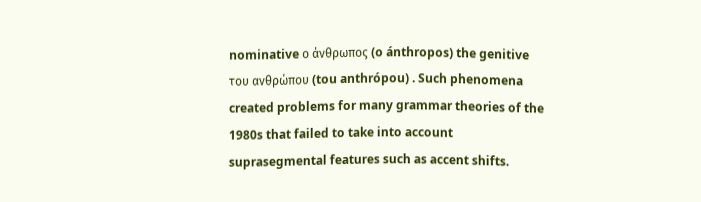nominative ο άνθρωπος (o ánthropos) the genitive του ανθρώπου (tou anthrópou) . Such phenomena created problems for many grammar theories of the 1980s that failed to take into account suprasegmental features such as accent shifts.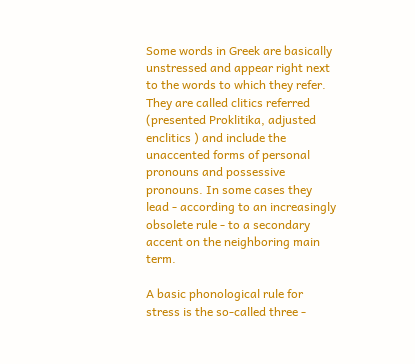Some words in Greek are basically unstressed and appear right next to the words to which they refer. They are called clitics referred (presented Proklitika, adjusted enclitics ) and include the unaccented forms of personal pronouns and possessive pronouns. In some cases they lead - according to an increasingly obsolete rule - to a secondary accent on the neighboring main term.

A basic phonological rule for stress is the so-called three -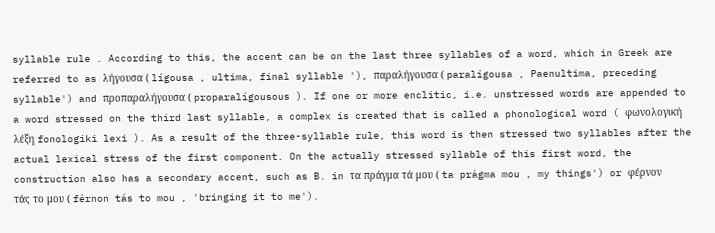syllable rule . According to this, the accent can be on the last three syllables of a word, which in Greek are referred to as λήγουσα ( lígousa , ultima, final syllable '), παραλήγουσα ( paralígousa , Paenultima, preceding syllable') and προπαραλήγουσα ( proparalígousous ). If one or more enclitic, i.e. unstressed words are appended to a word stressed on the third last syllable, a complex is created that is called a phonological word ( φωνολογική λέξη fonologiki lexi ). As a result of the three-syllable rule, this word is then stressed two syllables after the actual lexical stress of the first component. On the actually stressed syllable of this first word, the construction also has a secondary accent, such as B. in τα πράγμα τά μου ( ta prágma mou , my things') or φέρνον τάς το μου ( férnon tás to mou , 'bringing it to me').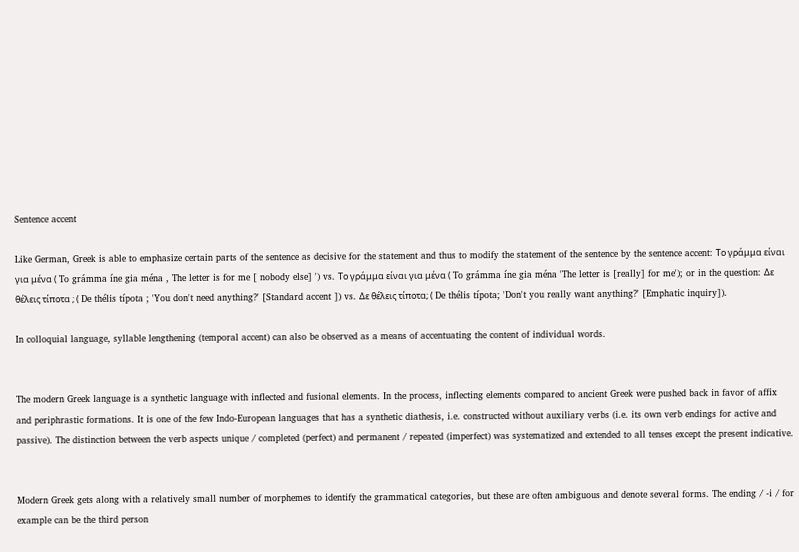Sentence accent

Like German, Greek is able to emphasize certain parts of the sentence as decisive for the statement and thus to modify the statement of the sentence by the sentence accent: Το γράμμα είναι για μένα ( To grámma íne gia ména , The letter is for me [ nobody else] ') vs. Το γράμμα είναι για μένα ( To grámma íne gia ména 'The letter is [really] for me'); or in the question: Δε θέλεις τίποτα ; ( De thélis típota ; 'You don't need anything?' [Standard accent ]) vs. Δε θέλεις τίποτα; ( De thélis típota; 'Don't you really want anything?' [Emphatic inquiry]).

In colloquial language, syllable lengthening (temporal accent) can also be observed as a means of accentuating the content of individual words.


The modern Greek language is a synthetic language with inflected and fusional elements. In the process, inflecting elements compared to ancient Greek were pushed back in favor of affix and periphrastic formations. It is one of the few Indo-European languages that has a synthetic diathesis, i.e. constructed without auxiliary verbs (i.e. its own verb endings for active and passive). The distinction between the verb aspects unique / completed (perfect) and permanent / repeated (imperfect) was systematized and extended to all tenses except the present indicative.


Modern Greek gets along with a relatively small number of morphemes to identify the grammatical categories, but these are often ambiguous and denote several forms. The ending / -i / for example can be the third person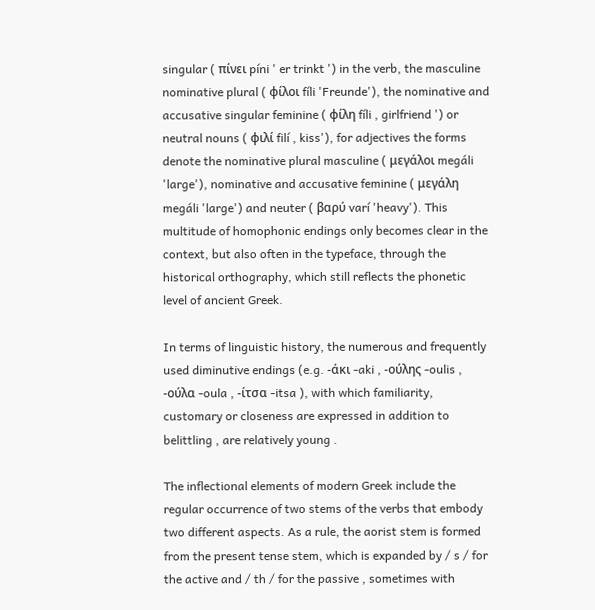singular ( πίνει píni ' er trinkt ') in the verb, the masculine nominative plural ( φίλοι fíli 'Freunde'), the nominative and accusative singular feminine ( φίλη fíli , girlfriend ') or neutral nouns ( φιλί filí , kiss'), for adjectives the forms denote the nominative plural masculine ( μεγάλοι megáli 'large'), nominative and accusative feminine ( μεγάλη megáli 'large') and neuter ( βαρύ varí 'heavy'). This multitude of homophonic endings only becomes clear in the context, but also often in the typeface, through the historical orthography, which still reflects the phonetic level of ancient Greek.

In terms of linguistic history, the numerous and frequently used diminutive endings (e.g. -άκι -aki , -ούλης -oulis , -ούλα -oula , -ίτσα -itsa ), with which familiarity, customary or closeness are expressed in addition to belittling , are relatively young .

The inflectional elements of modern Greek include the regular occurrence of two stems of the verbs that embody two different aspects. As a rule, the aorist stem is formed from the present tense stem, which is expanded by / s / for the active and / th / for the passive , sometimes with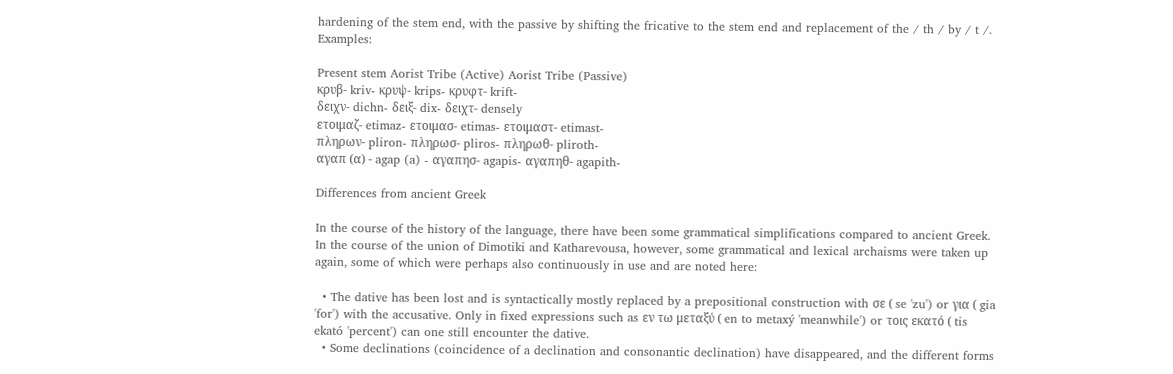hardening of the stem end, with the passive by shifting the fricative to the stem end and replacement of the / th / by / t /. Examples:

Present stem Aorist Tribe (Active) Aorist Tribe (Passive)
κρυβ- kriv- κρυψ- krips- κρυφτ- krift-
δειχν- dichn- δειξ- dix- δειχτ- densely
ετοιμαζ- etimaz- ετοιμασ- etimas- ετοιμαστ- etimast-
πληρων- pliron- πληρωσ- pliros- πληρωθ- pliroth-
αγαπ (α) - agap (a) - αγαπησ- agapis- αγαπηθ- agapith-

Differences from ancient Greek

In the course of the history of the language, there have been some grammatical simplifications compared to ancient Greek. In the course of the union of Dimotiki and Katharevousa, however, some grammatical and lexical archaisms were taken up again, some of which were perhaps also continuously in use and are noted here:

  • The dative has been lost and is syntactically mostly replaced by a prepositional construction with σε ( se 'zu') or για ( gia 'for') with the accusative. Only in fixed expressions such as εν τω μεταξύ ( en to metaxý 'meanwhile') or τοις εκατό ( tis ekató 'percent') can one still encounter the dative.
  • Some declinations (coincidence of a declination and consonantic declination) have disappeared, and the different forms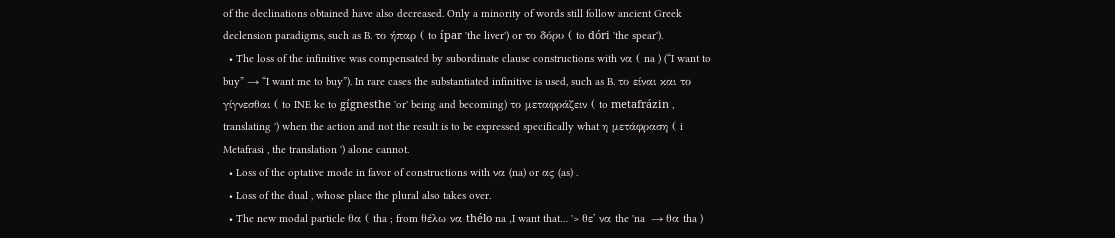of the declinations obtained have also decreased. Only a minority of words still follow ancient Greek declension paradigms, such as B. το ήπαρ ( to ípar 'the liver') or το δόρυ ( to dóri 'the spear').
  • The loss of the infinitive was compensated by subordinate clause constructions with να ( na ) (“I want to buy” → “I want me to buy”). In rare cases the substantiated infinitive is used, such as B. το είναι και το γίγνεσθαι ( to INE ke to gígnesthe 'or' being and becoming) το μεταφράζειν ( to metafrázin , translating ') when the action and not the result is to be expressed specifically what η μετάφραση ( i Metafrasi , the translation ') alone cannot.
  • Loss of the optative mode in favor of constructions with να (na) or ας (as) .
  • Loss of the dual , whose place the plural also takes over.
  • The new modal particle θα ( tha ; from θέλω να thélo na ‚I want that… '> θε' να the 'na  → θα tha )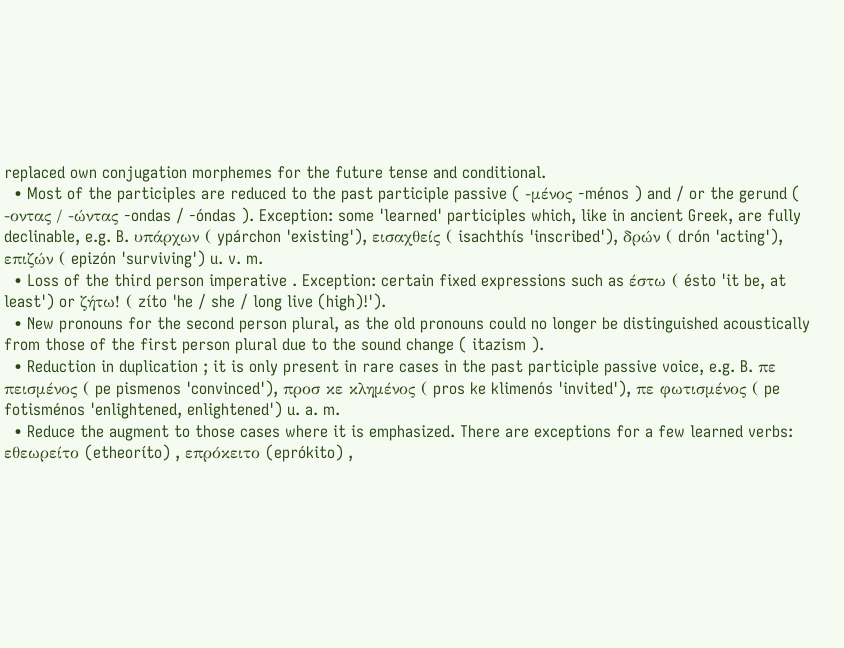replaced own conjugation morphemes for the future tense and conditional.
  • Most of the participles are reduced to the past participle passive ( -μένος -ménos ) and / or the gerund ( -οντας / -ώντας -ondas / -óndas ). Exception: some 'learned' participles which, like in ancient Greek, are fully declinable, e.g. B. υπάρχων ( ypárchon 'existing'), εισαχθείς ( isachthís 'inscribed'), δρών ( drón 'acting'), επιζών ( epizón 'surviving') u. v. m.
  • Loss of the third person imperative . Exception: certain fixed expressions such as έστω ( ésto 'it be, at least') or ζήτω! ( zíto 'he / she / long live (high)!').
  • New pronouns for the second person plural, as the old pronouns could no longer be distinguished acoustically from those of the first person plural due to the sound change ( itazism ).
  • Reduction in duplication ; it is only present in rare cases in the past participle passive voice, e.g. B. πε πεισμένος ( pe pismenos 'convinced'), προσ κε κλημένος ( pros ke klimenós 'invited'), πε φωτισμένος ( pe fotisménos 'enlightened, enlightened') u. a. m.
  • Reduce the augment to those cases where it is emphasized. There are exceptions for a few learned verbs: εθεωρείτο (etheoríto) , επρόκειτο (eprókito) ,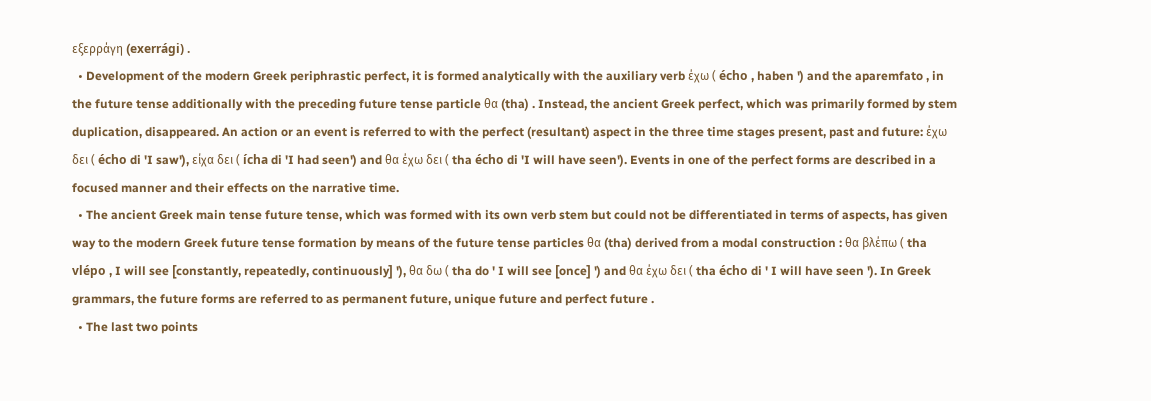εξερράγη (exerrági) .
  • Development of the modern Greek periphrastic perfect, it is formed analytically with the auxiliary verb έχω ( écho , haben ') and the aparemfato , in the future tense additionally with the preceding future tense particle θα (tha) . Instead, the ancient Greek perfect, which was primarily formed by stem duplication, disappeared. An action or an event is referred to with the perfect (resultant) aspect in the three time stages present, past and future: έχω δει ( écho di 'I saw'), είχα δει ( ícha di 'I had seen') and θα έχω δει ( tha écho di 'I will have seen'). Events in one of the perfect forms are described in a focused manner and their effects on the narrative time.
  • The ancient Greek main tense future tense, which was formed with its own verb stem but could not be differentiated in terms of aspects, has given way to the modern Greek future tense formation by means of the future tense particles θα (tha) derived from a modal construction : θα βλέπω ( tha vlépo , I will see [constantly, repeatedly, continuously] '), θα δω ( tha do ' I will see [once] ') and θα έχω δει ( tha écho di ' I will have seen '). In Greek grammars, the future forms are referred to as permanent future, unique future and perfect future .
  • The last two points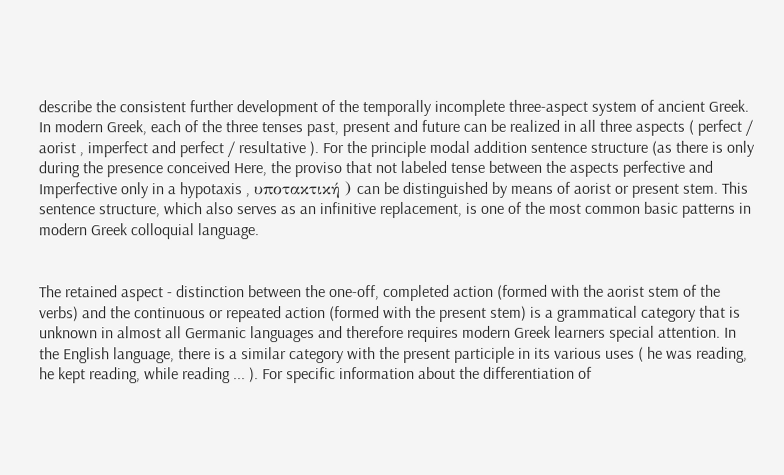describe the consistent further development of the temporally incomplete three-aspect system of ancient Greek. In modern Greek, each of the three tenses past, present and future can be realized in all three aspects ( perfect / aorist , imperfect and perfect / resultative ). For the principle modal addition sentence structure (as there is only during the presence conceived Here, the proviso that not labeled tense between the aspects perfective and Imperfective only in a hypotaxis , υποτακτική ) can be distinguished by means of aorist or present stem. This sentence structure, which also serves as an infinitive replacement, is one of the most common basic patterns in modern Greek colloquial language.


The retained aspect - distinction between the one-off, completed action (formed with the aorist stem of the verbs) and the continuous or repeated action (formed with the present stem) is a grammatical category that is unknown in almost all Germanic languages and therefore requires modern Greek learners special attention. In the English language, there is a similar category with the present participle in its various uses ( he was reading, he kept reading, while reading ... ). For specific information about the differentiation of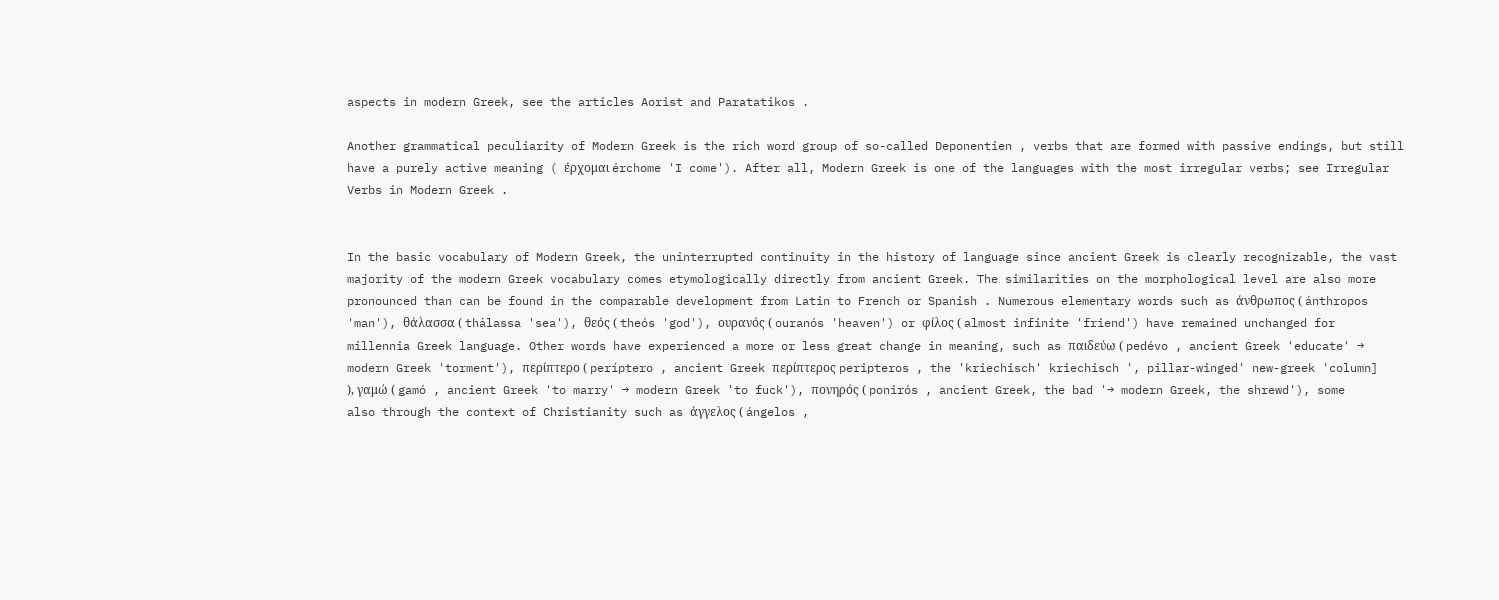aspects in modern Greek, see the articles Aorist and Paratatikos .

Another grammatical peculiarity of Modern Greek is the rich word group of so-called Deponentien , verbs that are formed with passive endings, but still have a purely active meaning ( έρχομαι érchome 'I come'). After all, Modern Greek is one of the languages with the most irregular verbs; see Irregular Verbs in Modern Greek .


In the basic vocabulary of Modern Greek, the uninterrupted continuity in the history of language since ancient Greek is clearly recognizable, the vast majority of the modern Greek vocabulary comes etymologically directly from ancient Greek. The similarities on the morphological level are also more pronounced than can be found in the comparable development from Latin to French or Spanish . Numerous elementary words such as άνθρωπος ( ánthropos 'man'), θάλασσα ( thálassa 'sea'), θεός ( theós 'god'), ουρανός ( ouranós 'heaven') or φίλος ( almost infinite 'friend') have remained unchanged for millennia Greek language. Other words have experienced a more or less great change in meaning, such as παιδεύω ( pedévo , ancient Greek 'educate' → modern Greek 'torment'), περίπτερο ( períptero , ancient Greek περίπτερος peripteros , the 'kriechisch' kriechisch ', pillar-winged' new-greek 'column] ), γαμώ ( gamó , ancient Greek 'to marry' → modern Greek 'to fuck'), πονηρός ( ponirós , ancient Greek, the bad '→ modern Greek, the shrewd'), some also through the context of Christianity such as άγγελος ( ángelos ,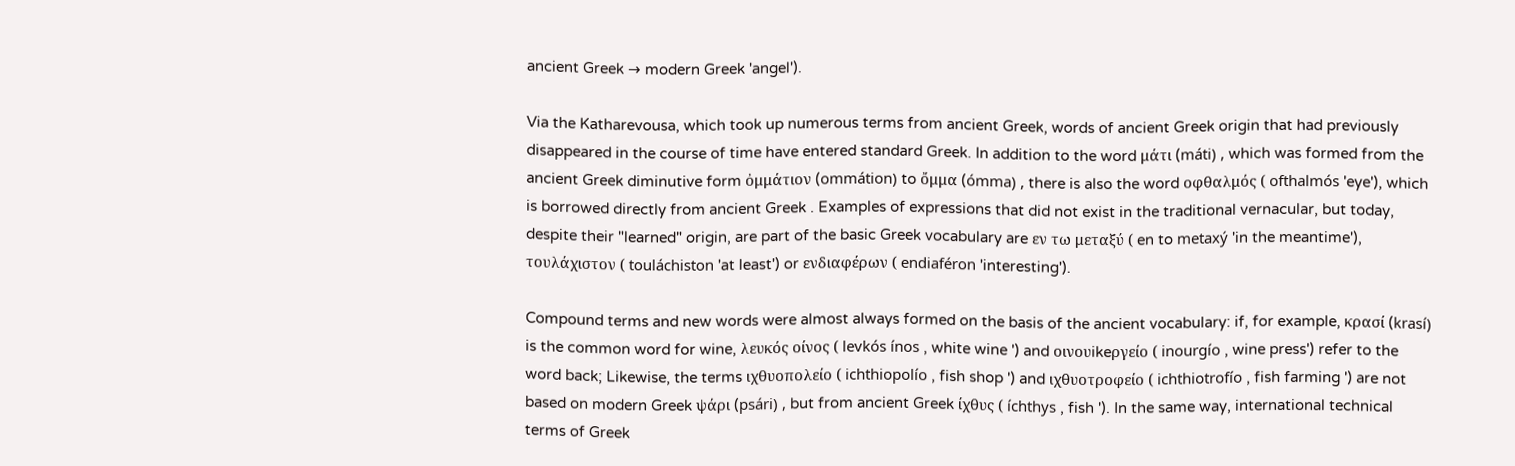ancient Greek → modern Greek 'angel').

Via the Katharevousa, which took up numerous terms from ancient Greek, words of ancient Greek origin that had previously disappeared in the course of time have entered standard Greek. In addition to the word μάτι (máti) , which was formed from the ancient Greek diminutive form ὀμμάτιον (ommátion) to ὄμμα (ómma) , there is also the word οφθαλμός ( ofthalmós 'eye'), which is borrowed directly from ancient Greek . Examples of expressions that did not exist in the traditional vernacular, but today, despite their "learned" origin, are part of the basic Greek vocabulary are εν τω μεταξύ ( en to metaxý 'in the meantime'), τουλάχιστον ( touláchiston 'at least') or ενδιαφέρων ( endiaféron 'interesting').

Compound terms and new words were almost always formed on the basis of the ancient vocabulary: if, for example, κρασί (krasí) is the common word for wine, λευκός οίνος ( levkós ínos , white wine ') and οινουikeργείο ( inourgío , wine press') refer to the word back; Likewise, the terms ιχθυοπολείο ( ichthiopolío , fish shop ') and ιχθυοτροφείο ( ichthiotrofío , fish farming ') are not based on modern Greek ψάρι (psári) , but from ancient Greek ίχθυς ( íchthys , fish '). In the same way, international technical terms of Greek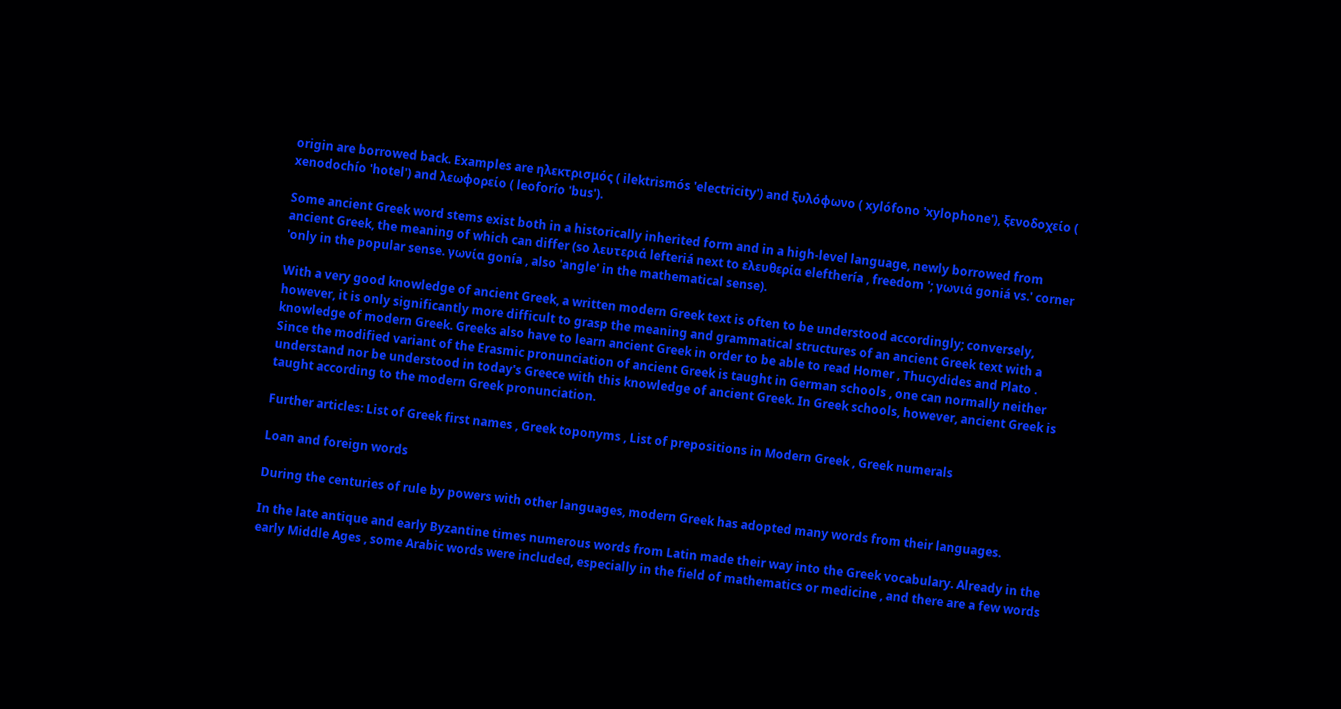origin are borrowed back. Examples are ηλεκτρισμός ( ilektrismós 'electricity') and ξυλόφωνο ( xylófono 'xylophone'), ξενοδοχείο ( xenodochío 'hotel') and λεωφορείο ( leoforío 'bus').

Some ancient Greek word stems exist both in a historically inherited form and in a high-level language, newly borrowed from ancient Greek, the meaning of which can differ (so λευτεριά lefteriá next to ελευθερία elefthería , freedom '; γωνιά goniá vs.' corner 'only in the popular sense. γωνία gonía , also 'angle' in the mathematical sense).

With a very good knowledge of ancient Greek, a written modern Greek text is often to be understood accordingly; conversely, however, it is only significantly more difficult to grasp the meaning and grammatical structures of an ancient Greek text with a knowledge of modern Greek. Greeks also have to learn ancient Greek in order to be able to read Homer , Thucydides and Plato . Since the modified variant of the Erasmic pronunciation of ancient Greek is taught in German schools , one can normally neither understand nor be understood in today's Greece with this knowledge of ancient Greek. In Greek schools, however, ancient Greek is taught according to the modern Greek pronunciation.

Further articles: List of Greek first names , Greek toponyms , List of prepositions in Modern Greek , Greek numerals

Loan and foreign words

During the centuries of rule by powers with other languages, modern Greek has adopted many words from their languages.

In the late antique and early Byzantine times numerous words from Latin made their way into the Greek vocabulary. Already in the early Middle Ages , some Arabic words were included, especially in the field of mathematics or medicine , and there are a few words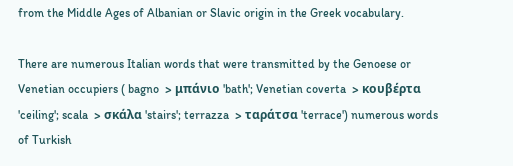from the Middle Ages of Albanian or Slavic origin in the Greek vocabulary.

There are numerous Italian words that were transmitted by the Genoese or Venetian occupiers ( bagno  > μπάνιο 'bath'; Venetian coverta  > κουβέρτα 'ceiling'; scala  > σκάλα 'stairs'; terrazza  > ταράτσα 'terrace') numerous words of Turkish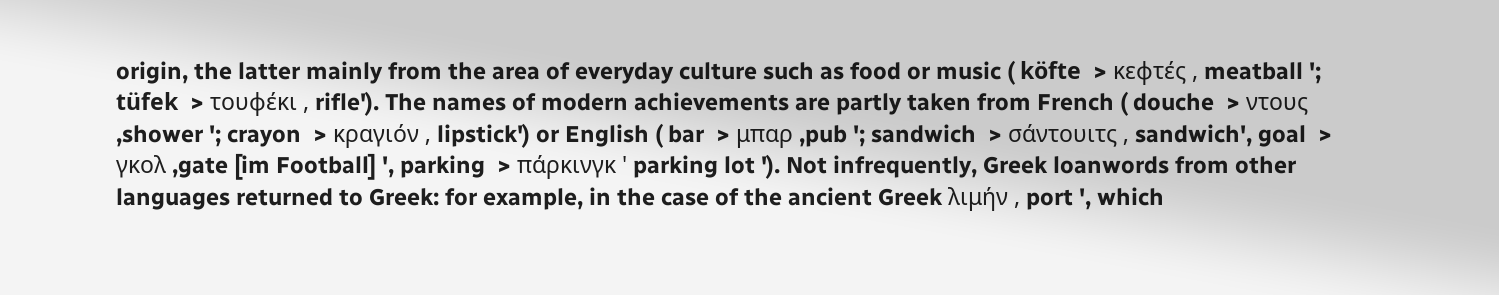origin, the latter mainly from the area of everyday culture such as food or music ( köfte  > κεφτές , meatball '; tüfek  > τουφέκι , rifle'). The names of modern achievements are partly taken from French ( douche  > ντους ‚shower '; crayon  > κραγιόν ‚ lipstick') or English ( bar  > μπαρ ‚pub '; sandwich  > σάντουιτς ‚ sandwich', goal  > γκολ ‚gate [im Football] ', parking  > πάρκινγκ ' parking lot '). Not infrequently, Greek loanwords from other languages returned to Greek: for example, in the case of the ancient Greek λιμήν , port ', which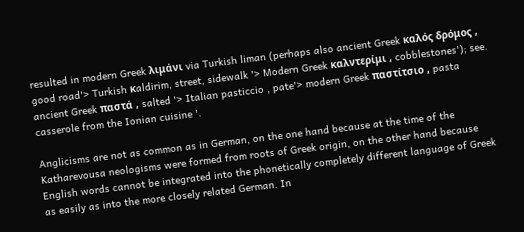resulted in modern Greek λιμάνι via Turkish liman (perhaps also ancient Greek καλός δρόμος , good road'> Turkish κaldirim, street, sidewalk '> Modern Greek καλντερίμι , cobblestones'); see. ancient Greek παστά , salted '> Italian pasticcio , pate'> modern Greek παστίτσιο , pasta casserole from the Ionian cuisine '.

Anglicisms are not as common as in German, on the one hand because at the time of the Katharevousa neologisms were formed from roots of Greek origin, on the other hand because English words cannot be integrated into the phonetically completely different language of Greek as easily as into the more closely related German. In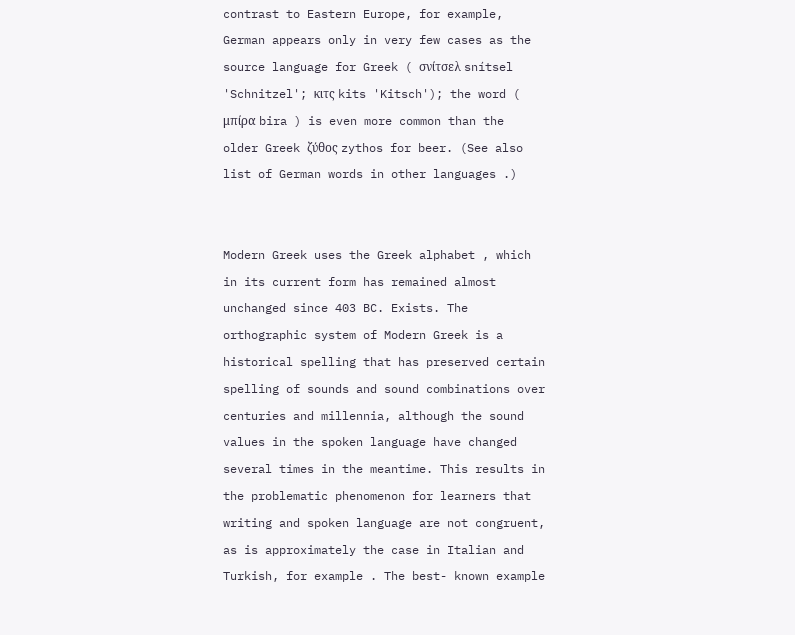contrast to Eastern Europe, for example, German appears only in very few cases as the source language for Greek ( σνίτσελ snítsel 'Schnitzel'; κιτς kits 'Kitsch'); the word ( μπίρα bira ) is even more common than the older Greek ζύθος zythos for beer. (See also list of German words in other languages .)


Modern Greek uses the Greek alphabet , which in its current form has remained almost unchanged since 403 BC. Exists. The orthographic system of Modern Greek is a historical spelling that has preserved certain spelling of sounds and sound combinations over centuries and millennia, although the sound values in the spoken language have changed several times in the meantime. This results in the problematic phenomenon for learners that writing and spoken language are not congruent, as is approximately the case in Italian and Turkish, for example . The best- known example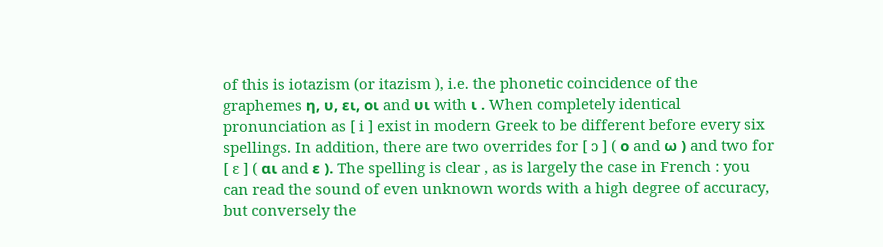of this is iotazism (or itazism ), i.e. the phonetic coincidence of the graphemes η, υ, ει, οι and υι with ι . When completely identical pronunciation as [ i ] exist in modern Greek to be different before every six spellings. In addition, there are two overrides for [ ɔ ] ( ο and ω ) and two for [ ɛ ] ( αι and ε ). The spelling is clear , as is largely the case in French : you can read the sound of even unknown words with a high degree of accuracy, but conversely the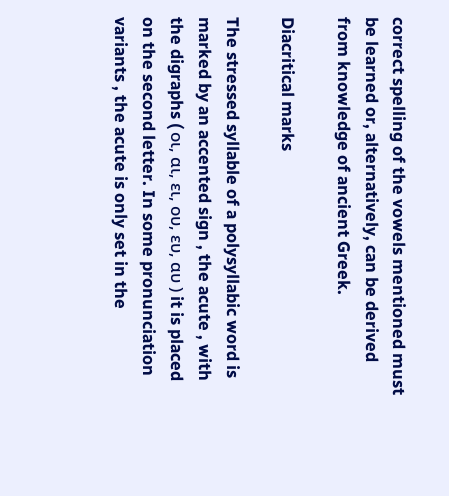correct spelling of the vowels mentioned must be learned or, alternatively, can be derived from knowledge of ancient Greek.

Diacritical marks

The stressed syllable of a polysyllabic word is marked by an accented sign , the acute , with the digraphs ( οι, αι, ει, ου, ευ, αυ ) it is placed on the second letter. In some pronunciation variants , the acute is only set in the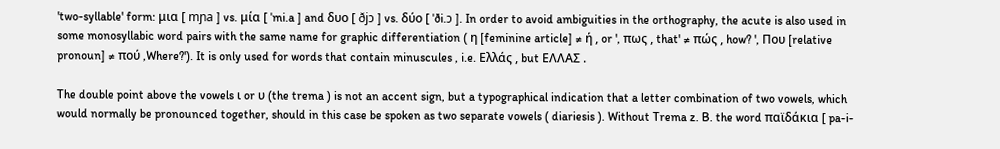'two-syllable' form: μια [ mɲa ] vs. μία [ ˈmi.a ] and δυο [ ðjɔ ] vs. δύο [ ˈði.ɔ ]. In order to avoid ambiguities in the orthography, the acute is also used in some monosyllabic word pairs with the same name for graphic differentiation ( η [feminine article] ≠ ή , or ', πως , that' ≠ πώς , how? ', Που [relative pronoun] ≠ πού ,Where?'). It is only used for words that contain minuscules , i.e. Ελλάς , but ΕΛΛΑΣ .

The double point above the vowels ι or υ (the trema ) is not an accent sign, but a typographical indication that a letter combination of two vowels, which would normally be pronounced together, should in this case be spoken as two separate vowels ( diariesis ). Without Trema z. B. the word παϊδάκια [ pa-i-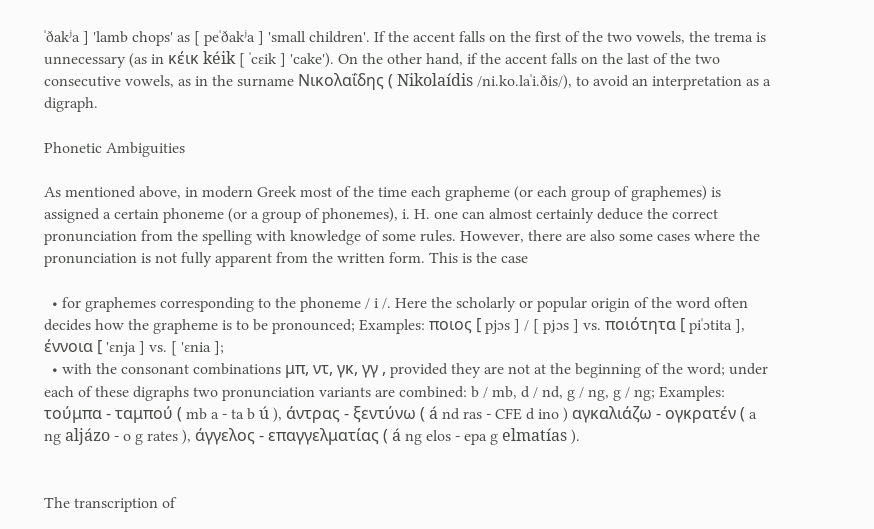ˈðakʲa ] 'lamb chops' as [ peˈðakʲa ] 'small children'. If the accent falls on the first of the two vowels, the trema is unnecessary (as in κέικ kéik [ ˈcɛik ] 'cake'). On the other hand, if the accent falls on the last of the two consecutive vowels, as in the surname Νικολαΐδης ( Nikolaídis /ni.ko.laˈi.ðis/), to avoid an interpretation as a digraph.

Phonetic Ambiguities

As mentioned above, in modern Greek most of the time each grapheme (or each group of graphemes) is assigned a certain phoneme (or a group of phonemes), i. H. one can almost certainly deduce the correct pronunciation from the spelling with knowledge of some rules. However, there are also some cases where the pronunciation is not fully apparent from the written form. This is the case

  • for graphemes corresponding to the phoneme / i /. Here the scholarly or popular origin of the word often decides how the grapheme is to be pronounced; Examples: ποιος [ pjɔs ] / [ pʝɔs ] vs. ποιότητα [ piˈɔtita ], έννοια [ 'ɛnja ] vs. [ 'ɛnia ];
  • with the consonant combinations μπ, ντ, γκ, γγ , provided they are not at the beginning of the word; under each of these digraphs two pronunciation variants are combined: b / mb, d / nd, g / ng, g / ng; Examples: τούμπα - ταμπού ( mb a - ta b ú ), άντρας - ξεντύνω ( á nd ras - CFE d ino ) αγκαλιάζω - ογκρατέν ( a ng aljázo - o g rates ), άγγελος - επαγγελματίας ( á ng elos - epa g elmatías ).


The transcription of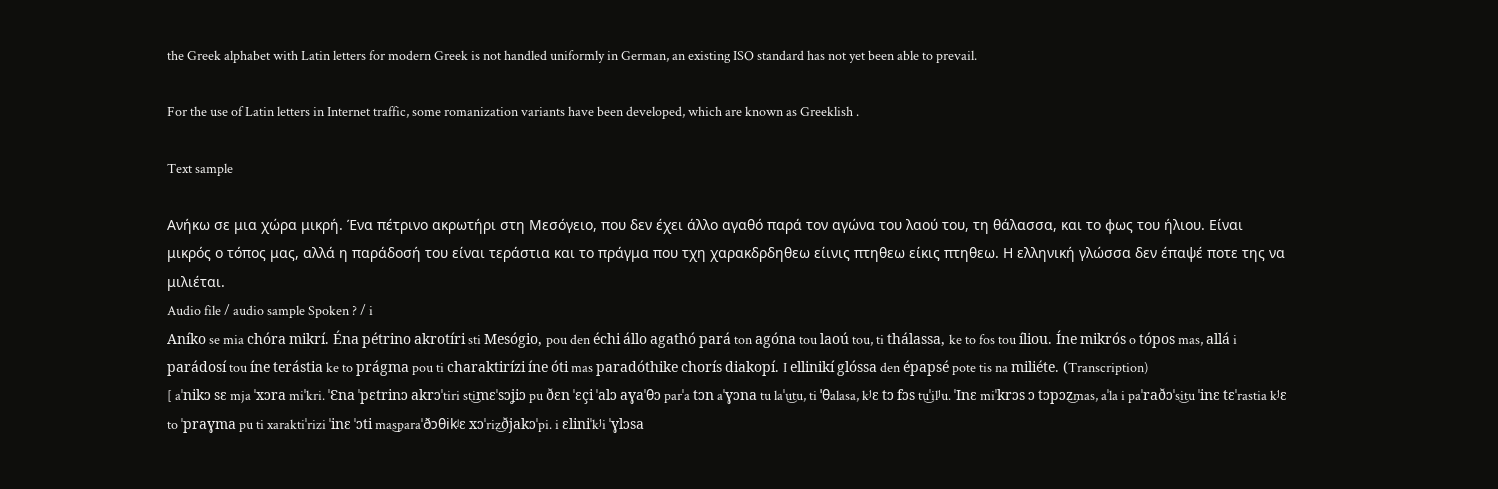the Greek alphabet with Latin letters for modern Greek is not handled uniformly in German, an existing ISO standard has not yet been able to prevail.

For the use of Latin letters in Internet traffic, some romanization variants have been developed, which are known as Greeklish .

Text sample

Ανήκω σε μια χώρα μικρή. Ένα πέτρινο ακρωτήρι στη Μεσόγειο, που δεν έχει άλλο αγαθό παρά τον αγώνα του λαού του, τη θάλασσα, και το φως του ήλιου. Είναι μικρός ο τόπος μας, αλλά η παράδοσή του είναι τεράστια και το πράγμα που τχη χαρακδρδηθεω είινις πτηθεω είκις πτηθεω. Η ελληνική γλώσσα δεν έπαψέ ποτε της να μιλιέται.
Audio file / audio sample Spoken ? / i
Aníko se mia chóra mikrí. Éna pétrino akrotíri sti Mesógio, pou den échi állo agathó pará ton agóna tou laoú tou, ti thálassa, ke to fos tou íliou. Íne mikrós o tópos mas, allá i parádosí tou íne terástia ke to prágma pou ti charaktirízi íne óti mas paradóthike chorís diakopí. I ellinikí glóssa den épapsé pote tis na miliéte. (Transcription)
[ aˈnikɔ sɛ mja ˈxɔra miˈkri. ˈƐna ˈpɛtrinɔ akrɔˈtiri sti‿mɛˈsɔʝiɔ pu ðɛn ˈɛçi ˈalɔ aɣaˈθɔ parˈa tɔn aˈɣɔna tu laˈu‿tu, ti ˈθalasa, kʲɛ tɔ fɔs tu‿ˈilʲu. ˈInɛ miˈkrɔs ɔ tɔpɔz‿mas, aˈla i paˈraðɔˈsi‿tu ˈinɛ tɛˈrastia kʲɛ to ˈpraɣma pu ti xaraktiˈrizi ˈinɛ ˈɔti mas‿paraˈðɔθikʲɛ xɔˈriz‿ðjakɔˈpi. i ɛliniˈkʲi ˈɣlɔsa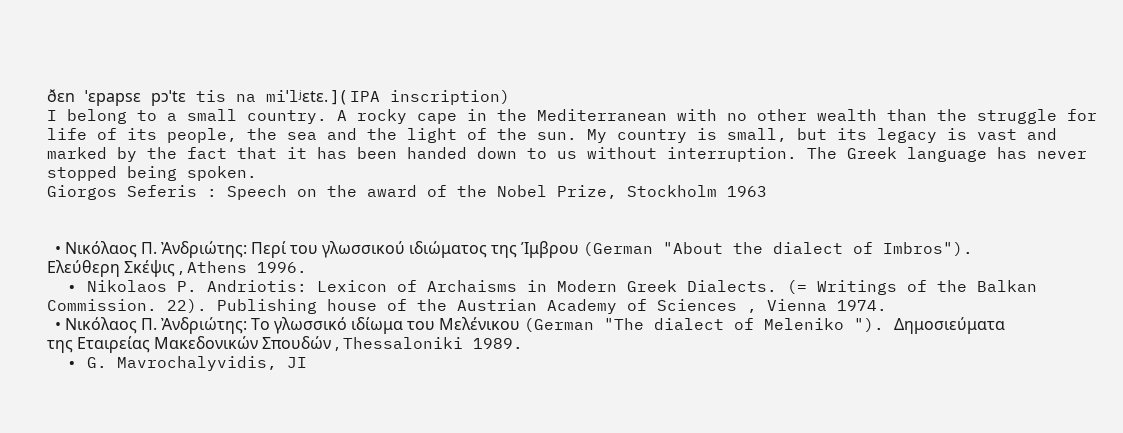ðɛn ˈɛpapsɛ pɔˈtɛ tis na miˈlʲɛtɛ. ] ( IPA inscription)
I belong to a small country. A rocky cape in the Mediterranean with no other wealth than the struggle for life of its people, the sea and the light of the sun. My country is small, but its legacy is vast and marked by the fact that it has been handed down to us without interruption. The Greek language has never stopped being spoken.
Giorgos Seferis : Speech on the award of the Nobel Prize, Stockholm 1963


  • Νικόλαος Π. Ἀνδριώτης: Περί του γλωσσικού ιδιώματος της Ίμβρου (German "About the dialect of Imbros"). Ελεύθερη Σκέψις , Athens 1996.
  • Nikolaos P. Andriotis: Lexicon of Archaisms in Modern Greek Dialects. (= Writings of the Balkan Commission. 22). Publishing house of the Austrian Academy of Sciences , Vienna 1974.
  • Νικόλαος Π. Ἀνδριώτης: Το γλωσσικό ιδίωμα του Μελένικου (German "The dialect of Meleniko "). Δημοσιεύματα της Εταιρείας Μακεδονικών Σπουδών , Thessaloniki 1989.
  • G. Mavrochalyvidis, JI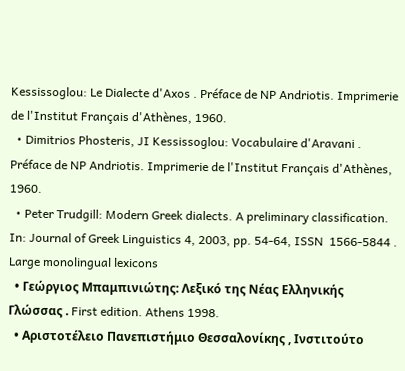Kessissoglou: Le Dialecte d'Axos . Préface de NP Andriotis. Imprimerie de l'Institut Français d'Athènes, 1960.
  • Dimitrios Phosteris, JI Kessissoglou: Vocabulaire d'Aravani . Préface de NP Andriotis. Imprimerie de l'Institut Français d'Athènes, 1960.
  • Peter Trudgill: Modern Greek dialects. A preliminary classification. In: Journal of Greek Linguistics 4, 2003, pp. 54-64, ISSN  1566-5844 .
Large monolingual lexicons
  • Γεώργιος Μπαμπινιώτης: Λεξικό της Νέας Ελληνικής Γλώσσας . First edition. Athens 1998.
  • Αριστοτέλειο Πανεπιστήμιο Θεσσαλονίκης , Ινστιτούτο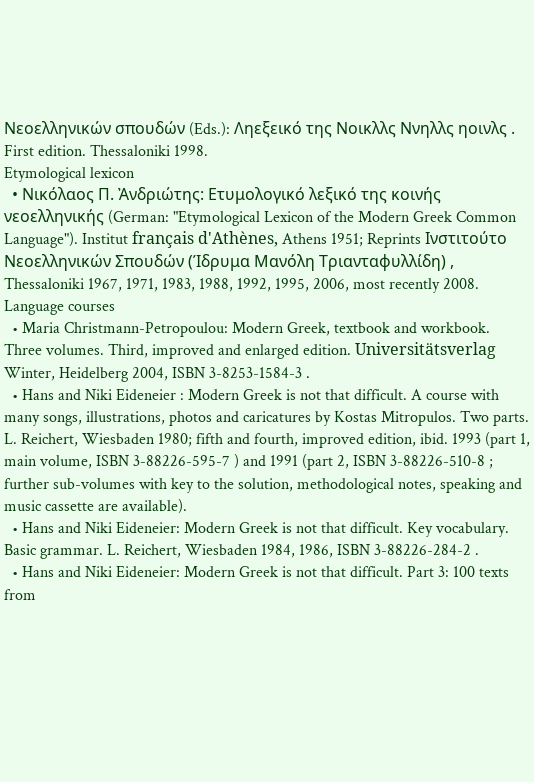Νεοελληνικών σπουδών (Eds.): Ληεξεικό της Νοικλλς Ννηλλς ηοινλς . First edition. Thessaloniki 1998.
Etymological lexicon
  • Νικόλαος Π. Ἀνδριώτης: Ετυμολογικό λεξικό της κοινής νεοελληνικής (German: "Etymological Lexicon of the Modern Greek Common Language"). Institut français d'Athènes, Athens 1951; Reprints Ινστιτούτο Νεοελληνικών Σπουδών (Ίδρυμα Μανόλη Τριανταφυλλίδη) , Thessaloniki 1967, 1971, 1983, 1988, 1992, 1995, 2006, most recently 2008.
Language courses
  • Maria Christmann-Petropoulou: Modern Greek, textbook and workbook. Three volumes. Third, improved and enlarged edition. Universitätsverlag Winter, Heidelberg 2004, ISBN 3-8253-1584-3 .
  • Hans and Niki Eideneier : Modern Greek is not that difficult. A course with many songs, illustrations, photos and caricatures by Kostas Mitropulos. Two parts. L. Reichert, Wiesbaden 1980; fifth and fourth, improved edition, ibid. 1993 (part 1, main volume, ISBN 3-88226-595-7 ) and 1991 (part 2, ISBN 3-88226-510-8 ; further sub-volumes with key to the solution, methodological notes, speaking and music cassette are available).
  • Hans and Niki Eideneier: Modern Greek is not that difficult. Key vocabulary. Basic grammar. L. Reichert, Wiesbaden 1984, 1986, ISBN 3-88226-284-2 .
  • Hans and Niki Eideneier: Modern Greek is not that difficult. Part 3: 100 texts from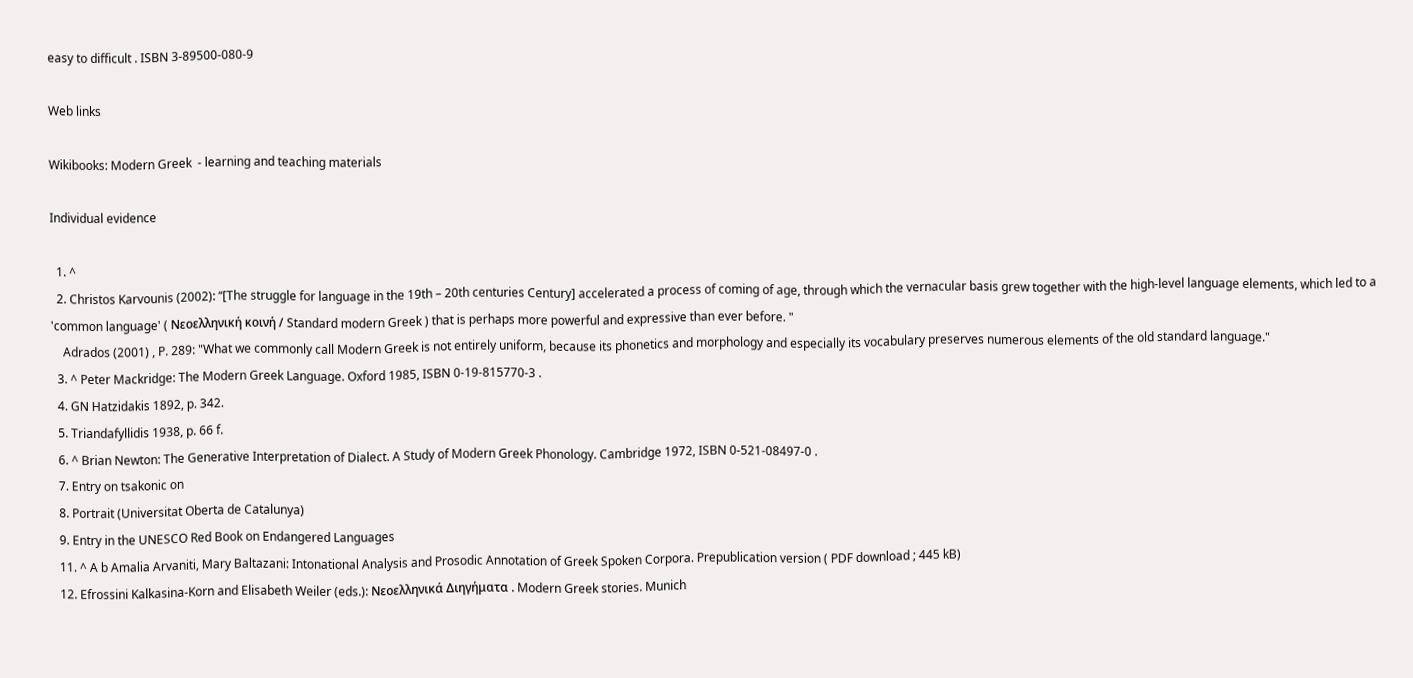easy to difficult . ISBN 3-89500-080-9

Web links

Wikibooks: Modern Greek  - learning and teaching materials

Individual evidence

  1. ^
  2. Christos Karvounis (2002): “[The struggle for language in the 19th – 20th centuries Century] accelerated a process of coming of age, through which the vernacular basis grew together with the high-level language elements, which led to a 'common language' ( Νεοελληνική κοινή / Standard modern Greek ) that is perhaps more powerful and expressive than ever before. "
    Adrados (2001) , P. 289: "What we commonly call Modern Greek is not entirely uniform, because its phonetics and morphology and especially its vocabulary preserves numerous elements of the old standard language."
  3. ^ Peter Mackridge: The Modern Greek Language. Oxford 1985, ISBN 0-19-815770-3 .
  4. GN Hatzidakis 1892, p. 342.
  5. Triandafyllidis 1938, p. 66 f.
  6. ^ Brian Newton: The Generative Interpretation of Dialect. A Study of Modern Greek Phonology. Cambridge 1972, ISBN 0-521-08497-0 .
  7. Entry on tsakonic on
  8. Portrait (Universitat Oberta de Catalunya)
  9. Entry in the UNESCO Red Book on Endangered Languages
  11. ^ A b Amalia Arvaniti, Mary Baltazani: Intonational Analysis and Prosodic Annotation of Greek Spoken Corpora. Prepublication version ( PDF download ; 445 kB)
  12. Efrossini Kalkasina-Korn and Elisabeth Weiler (eds.): Νεοελληνικά Διηγήματα . Modern Greek stories. Munich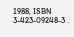1988, ISBN 3-423-09248-3 .